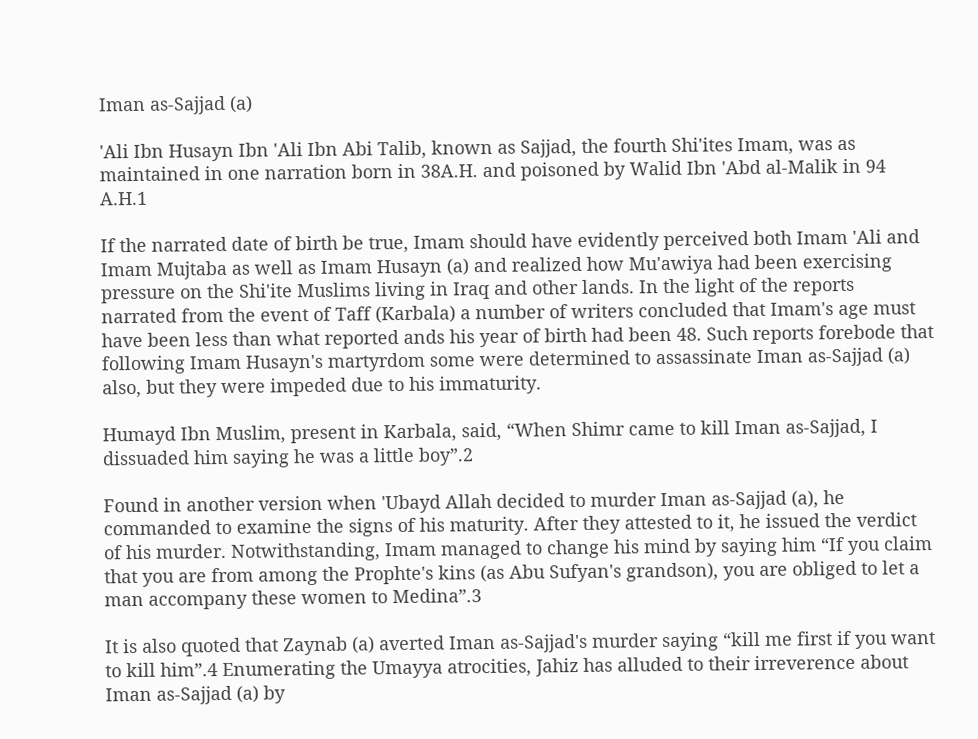Iman as-Sajjad (a)

'Ali Ibn Husayn Ibn 'Ali Ibn Abi Talib, known as Sajjad, the fourth Shi'ites Imam, was as maintained in one narration born in 38A.H. and poisoned by Walid Ibn 'Abd al-Malik in 94 A.H.1

If the narrated date of birth be true, Imam should have evidently perceived both Imam 'Ali and Imam Mujtaba as well as Imam Husayn (a) and realized how Mu'awiya had been exercising pressure on the Shi'ite Muslims living in Iraq and other lands. In the light of the reports narrated from the event of Taff (Karbala) a number of writers concluded that Imam's age must have been less than what reported ands his year of birth had been 48. Such reports forebode that following Imam Husayn's martyrdom some were determined to assassinate Iman as-Sajjad (a) also, but they were impeded due to his immaturity.

Humayd Ibn Muslim, present in Karbala, said, “When Shimr came to kill Iman as-Sajjad, I dissuaded him saying he was a little boy”.2

Found in another version when 'Ubayd Allah decided to murder Iman as-Sajjad (a), he commanded to examine the signs of his maturity. After they attested to it, he issued the verdict of his murder. Notwithstanding, Imam managed to change his mind by saying him “If you claim that you are from among the Prophte's kins (as Abu Sufyan's grandson), you are obliged to let a man accompany these women to Medina”.3

It is also quoted that Zaynab (a) averted Iman as-Sajjad's murder saying “kill me first if you want to kill him”.4 Enumerating the Umayya atrocities, Jahiz has alluded to their irreverence about Iman as-Sajjad (a) by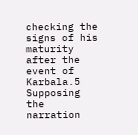checking the signs of his maturity after the event of Karbala.5 Supposing the narration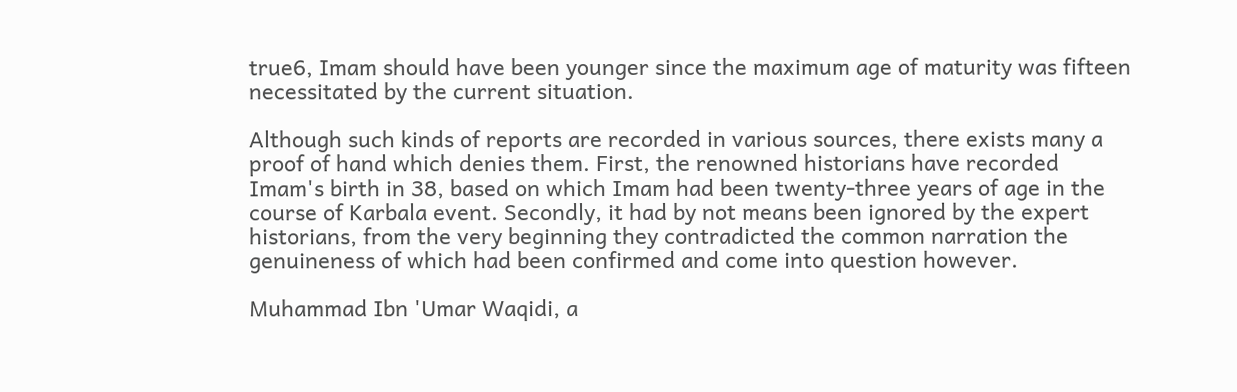true6, Imam should have been younger since the maximum age of maturity was fifteen necessitated by the current situation.

Although such kinds of reports are recorded in various sources, there exists many a proof of hand which denies them. First, the renowned historians have recorded Imam's birth in 38, based on which Imam had been twenty-three years of age in the course of Karbala event. Secondly, it had by not means been ignored by the expert historians, from the very beginning they contradicted the common narration the genuineness of which had been confirmed and come into question however.

Muhammad Ibn 'Umar Waqidi, a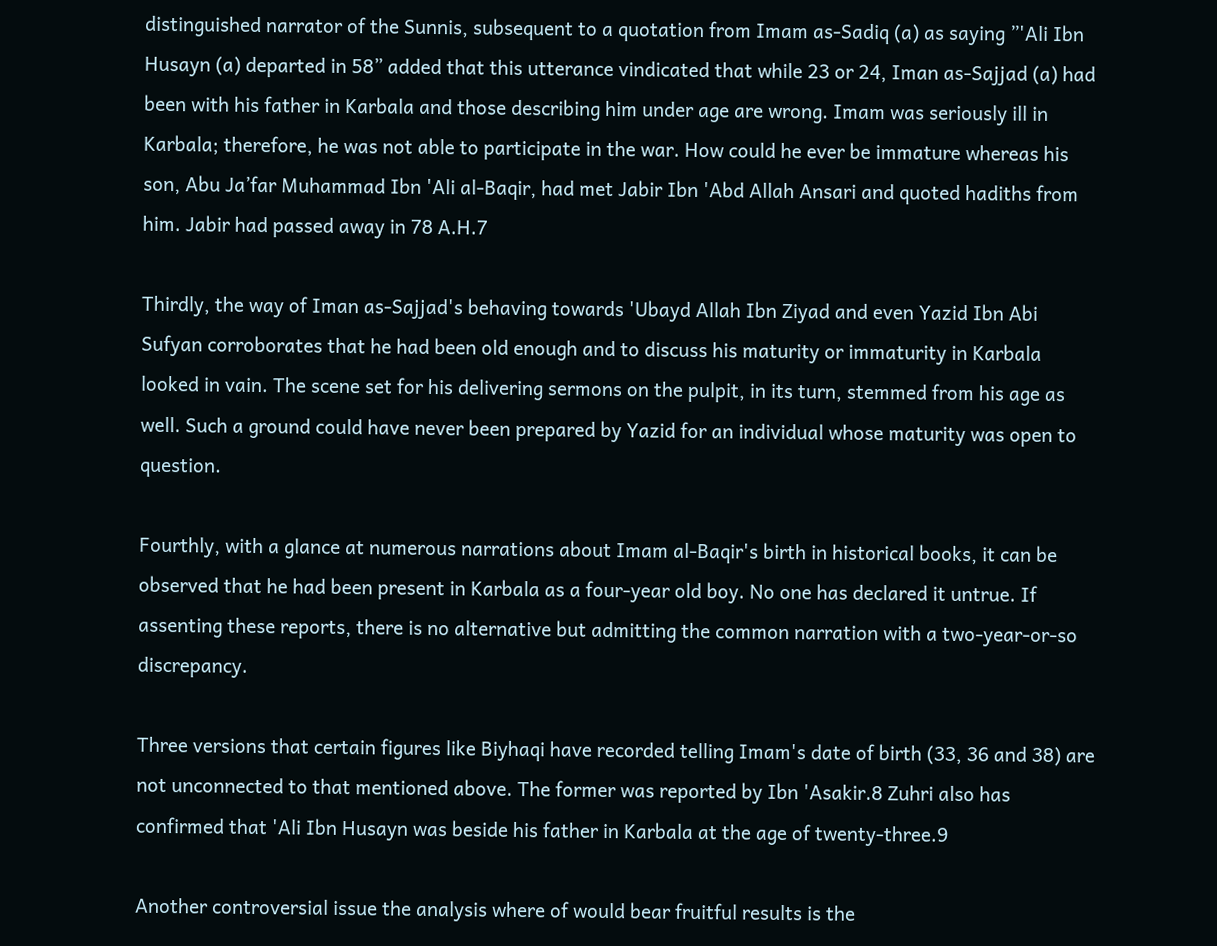distinguished narrator of the Sunnis, subsequent to a quotation from Imam as-Sadiq (a) as saying ”'Ali Ibn Husayn (a) departed in 58” added that this utterance vindicated that while 23 or 24, Iman as-Sajjad (a) had been with his father in Karbala and those describing him under age are wrong. Imam was seriously ill in Karbala; therefore, he was not able to participate in the war. How could he ever be immature whereas his son, Abu Ja’far Muhammad Ibn 'Ali al-Baqir, had met Jabir Ibn 'Abd Allah Ansari and quoted hadiths from him. Jabir had passed away in 78 A.H.7

Thirdly, the way of Iman as-Sajjad's behaving towards 'Ubayd Allah Ibn Ziyad and even Yazid Ibn Abi Sufyan corroborates that he had been old enough and to discuss his maturity or immaturity in Karbala looked in vain. The scene set for his delivering sermons on the pulpit, in its turn, stemmed from his age as well. Such a ground could have never been prepared by Yazid for an individual whose maturity was open to question.

Fourthly, with a glance at numerous narrations about Imam al-Baqir's birth in historical books, it can be observed that he had been present in Karbala as a four-year old boy. No one has declared it untrue. If assenting these reports, there is no alternative but admitting the common narration with a two-year-or-so discrepancy.

Three versions that certain figures like Biyhaqi have recorded telling Imam's date of birth (33, 36 and 38) are not unconnected to that mentioned above. The former was reported by Ibn 'Asakir.8 Zuhri also has confirmed that 'Ali Ibn Husayn was beside his father in Karbala at the age of twenty-three.9

Another controversial issue the analysis where of would bear fruitful results is the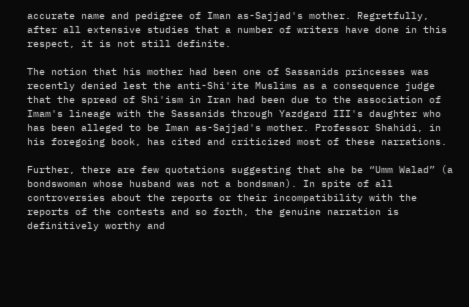accurate name and pedigree of Iman as-Sajjad's mother. Regretfully, after all extensive studies that a number of writers have done in this respect, it is not still definite.

The notion that his mother had been one of Sassanids princesses was recently denied lest the anti-Shi'ite Muslims as a consequence judge that the spread of Shi'ism in Iran had been due to the association of Imam's lineage with the Sassanids through Yazdgard III's daughter who has been alleged to be Iman as-Sajjad's mother. Professor Shahidi, in his foregoing book, has cited and criticized most of these narrations.

Further, there are few quotations suggesting that she be “Umm Walad” (a bondswoman whose husband was not a bondsman). In spite of all controversies about the reports or their incompatibility with the reports of the contests and so forth, the genuine narration is definitively worthy and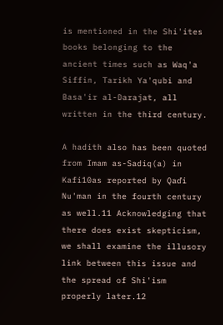is mentioned in the Shi'ites books belonging to the ancient times such as Waq'a Siffin, Tarikh Ya'qubi and Basa'ir al-Darajat, all written in the third century.

A hadith also has been quoted from Imam as-Sadiq(a) in Kafi10as reported by Qaďi Nu'man in the fourth century as well.11 Acknowledging that there does exist skepticism, we shall examine the illusory link between this issue and the spread of Shi'ism properly later.12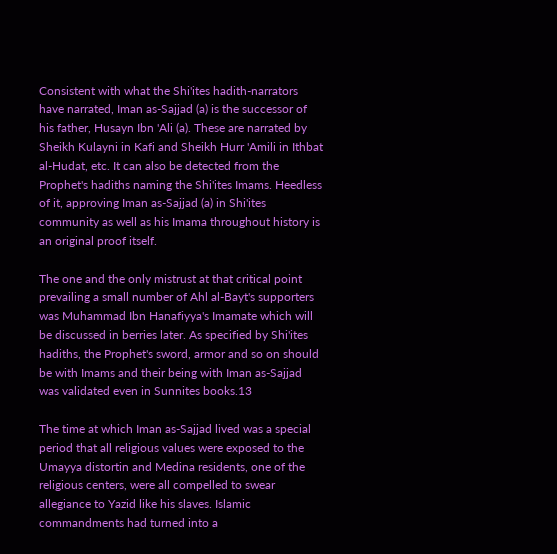Consistent with what the Shi'ites hadith-narrators have narrated, Iman as-Sajjad (a) is the successor of his father, Husayn Ibn 'Ali (a). These are narrated by Sheikh Kulayni in Kafi and Sheikh Hurr 'Amili in Ithbat al-Hudat, etc. It can also be detected from the Prophet's hadiths naming the Shi'ites Imams. Heedless of it, approving Iman as-Sajjad (a) in Shi'ites community as well as his Imama throughout history is an original proof itself.

The one and the only mistrust at that critical point prevailing a small number of Ahl al-Bayt's supporters was Muhammad Ibn Hanafiyya's Imamate which will be discussed in berries later. As specified by Shi'ites hadiths, the Prophet's sword, armor and so on should be with Imams and their being with Iman as-Sajjad was validated even in Sunnites books.13

The time at which Iman as-Sajjad lived was a special period that all religious values were exposed to the Umayya distortin and Medina residents, one of the religious centers, were all compelled to swear allegiance to Yazid like his slaves. Islamic commandments had turned into a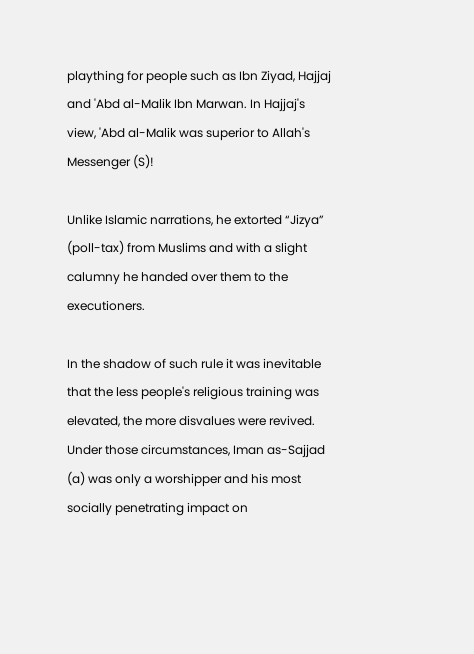plaything for people such as Ibn Ziyad, Hajjaj and 'Abd al-Malik Ibn Marwan. In Hajjaj's view, 'Abd al-Malik was superior to Allah's Messenger (S)!

Unlike Islamic narrations, he extorted “Jizya” (poll-tax) from Muslims and with a slight calumny he handed over them to the executioners.

In the shadow of such rule it was inevitable that the less people's religious training was elevated, the more disvalues were revived. Under those circumstances, Iman as-Sajjad (a) was only a worshipper and his most socially penetrating impact on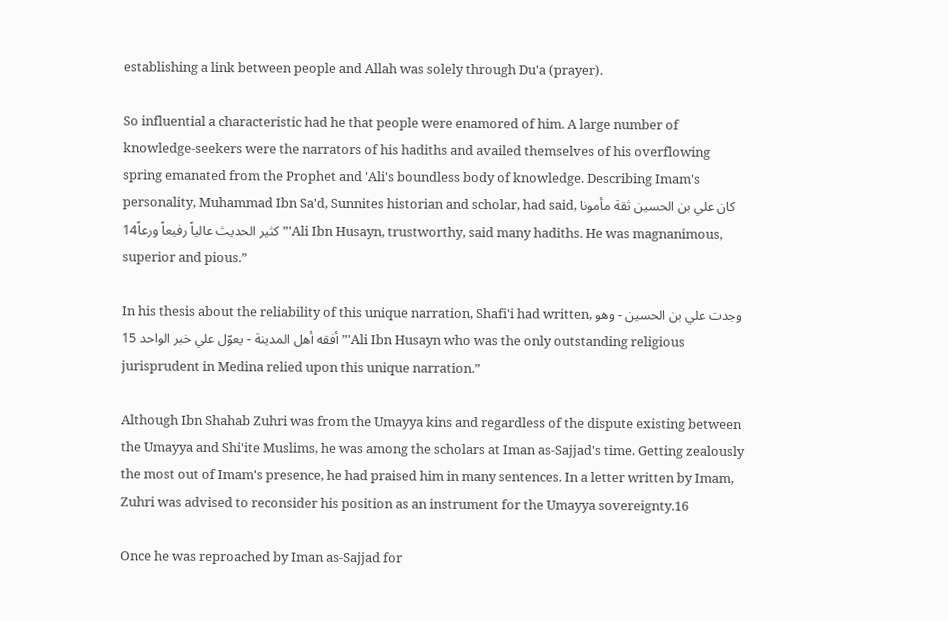establishing a link between people and Allah was solely through Du'a (prayer).

So influential a characteristic had he that people were enamored of him. A large number of knowledge-seekers were the narrators of his hadiths and availed themselves of his overflowing spring emanated from the Prophet and 'Ali's boundless body of knowledge. Describing Imam's personality, Muhammad Ibn Sa'd, Sunnites historian and scholar, had said, كان علي بن الحسين ثقة مأمونا كثير الحديث عالياً رفيعاً ورعاً14 ”'Ali Ibn Husayn, trustworthy, said many hadiths. He was magnanimous, superior and pious.”

In his thesis about the reliability of this unique narration, Shafi'i had written, وجدت علي بن الحسين - وهو أفقه أهل المدينة - يعوّل علي خبر الواحد 15 ”'Ali Ibn Husayn who was the only outstanding religious jurisprudent in Medina relied upon this unique narration.”

Although Ibn Shahab Zuhri was from the Umayya kins and regardless of the dispute existing between the Umayya and Shi'ite Muslims, he was among the scholars at Iman as-Sajjad's time. Getting zealously the most out of Imam's presence, he had praised him in many sentences. In a letter written by Imam, Zuhri was advised to reconsider his position as an instrument for the Umayya sovereignty.16

Once he was reproached by Iman as-Sajjad for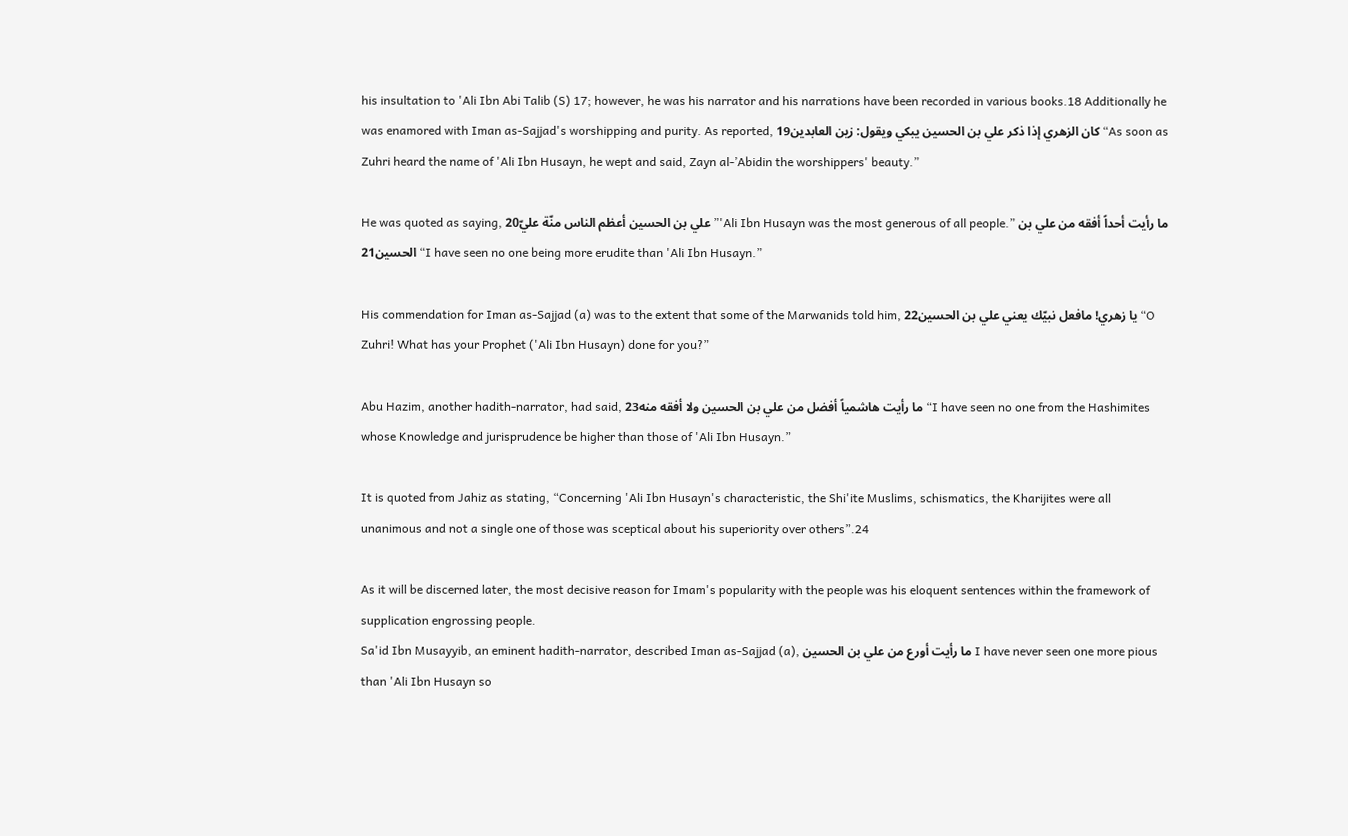his insultation to 'Ali Ibn Abi Talib (S) 17; however, he was his narrator and his narrations have been recorded in various books.18 Additionally he was enamored with Iman as-Sajjad's worshipping and purity. As reported, كان الزهري إذا ذكر علي بن الحسين يبكي ويقول: زين العابدين19 “As soon as Zuhri heard the name of 'Ali Ibn Husayn, he wept and said, Zayn al-’Abidin the worshippers' beauty.”

He was quoted as saying, علي بن الحسين أعظم الناس منّة عليّ20 ”'Ali Ibn Husayn was the most generous of all people.” ما رأيت أحداً أفقه من علي بن الحسين21 “I have seen no one being more erudite than 'Ali Ibn Husayn.”

His commendation for Iman as-Sajjad (a) was to the extent that some of the Marwanids told him, يا زهري! مافعل نبيّك يعني علي بن الحسين22 “O Zuhri! What has your Prophet ('Ali Ibn Husayn) done for you?”

Abu Hazim, another hadith-narrator, had said, ما رأيت هاشمياً أفضل من علي بن الحسين ولا أفقه منه23 “I have seen no one from the Hashimites whose Knowledge and jurisprudence be higher than those of 'Ali Ibn Husayn.”

It is quoted from Jahiz as stating, “Concerning 'Ali Ibn Husayn's characteristic, the Shi'ite Muslims, schismatics, the Kharijites were all unanimous and not a single one of those was sceptical about his superiority over others”.24

As it will be discerned later, the most decisive reason for Imam's popularity with the people was his eloquent sentences within the framework of supplication engrossing people.
Sa'id Ibn Musayyib, an eminent hadith-narrator, described Iman as-Sajjad (a), ما رأيت أورع من علي بن الحسين I have never seen one more pious than 'Ali Ibn Husayn so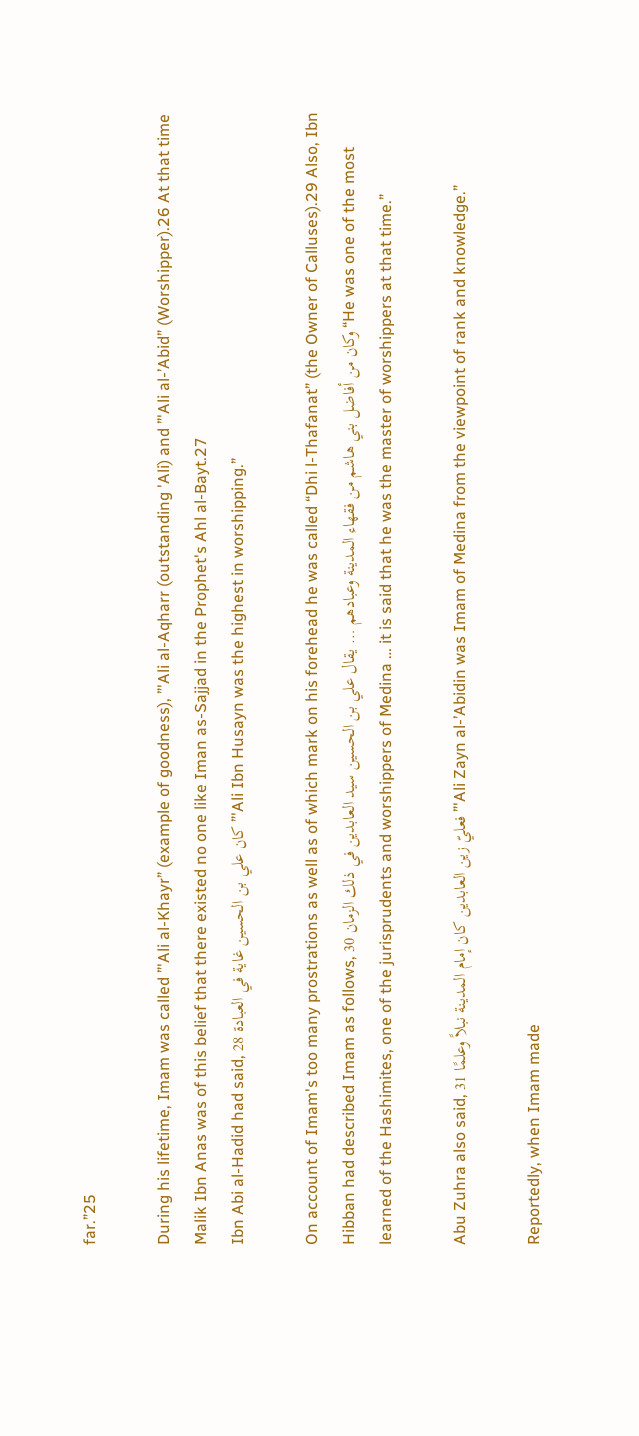far.”25

During his lifetime, Imam was called ”'Ali al-Khayr” (example of goodness), ”'Ali al-Aqharr (outstanding 'Ali) and ”'Ali al-’Abid” (Worshipper).26 At that time Malik Ibn Anas was of this belief that there existed no one like Iman as-Sajjad in the Prophet's Ahl al-Bayt.27
Ibn Abi al-Hadid had said, كان علي بن الحسين غاية في العبادة 28 ”'Ali Ibn Husayn was the highest in worshipping.”

On account of Imam's too many prostrations as well as of which mark on his forehead he was called “Dhi l-Thafanat” (the Owner of Calluses).29 Also, Ibn Hibban had described Imam as follows, وكان من أفاضل بني هاشم من فقهاء المدينة وعبادهم … يقال علي بن الحسين سيد العابدين في ذلك الزمان 30 “He was one of the most learned of the Hashimites, one of the jurisprudents and worshippers of Medina … it is said that he was the master of worshippers at that time.”

Abu Zuhra also said, فعليّ زين العابدين كان إمام المدينة نبلاً وعلمًا 31 ”'Ali Zayn al-’Abidin was Imam of Medina from the viewpoint of rank and knowledge.”

Reportedly, when Imam made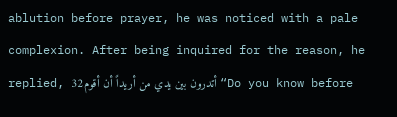ablution before prayer, he was noticed with a pale complexion. After being inquired for the reason, he replied, أتدرون بين يدي من أريداً أن أقوم32 “Do you know before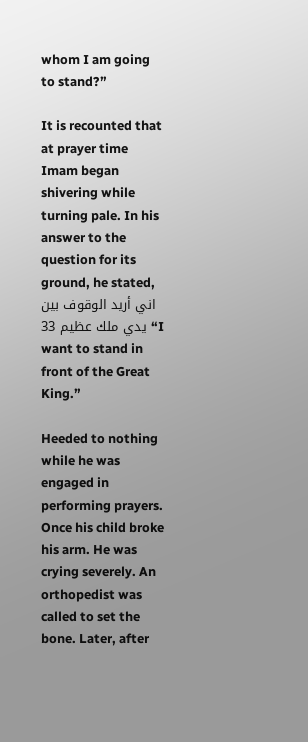whom I am going to stand?”

It is recounted that at prayer time Imam began shivering while turning pale. In his answer to the question for its ground, he stated, اني أريد الوقوف بين يدي ملك عظيم 33 “I want to stand in front of the Great King.”

Heeded to nothing while he was engaged in performing prayers. Once his child broke his arm. He was crying severely. An orthopedist was called to set the bone. Later, after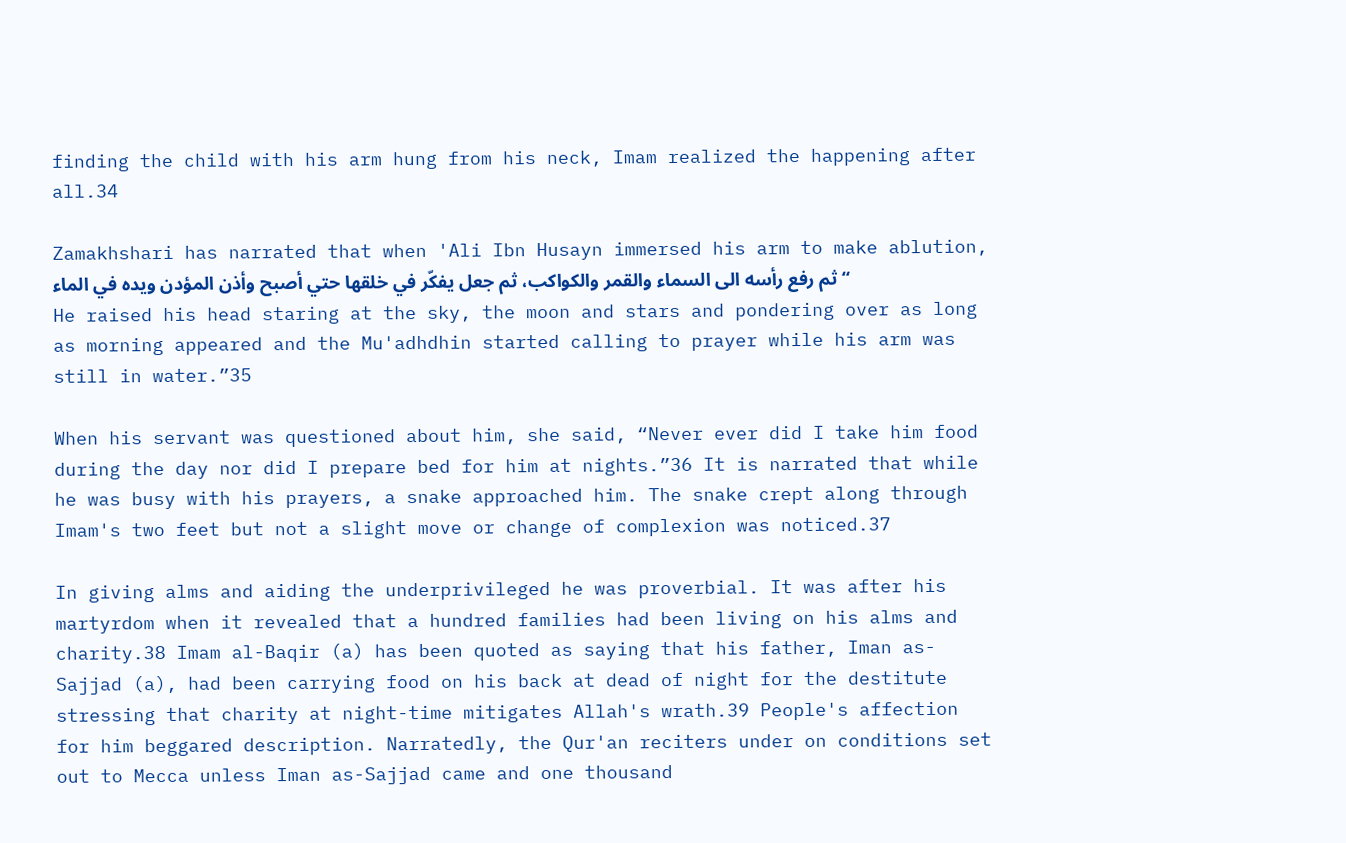finding the child with his arm hung from his neck, Imam realized the happening after all.34

Zamakhshari has narrated that when 'Ali Ibn Husayn immersed his arm to make ablution, ثم رفع رأسه الى السماء والقمر والكواكب، ثم جعل يفكّر في خلقها حتي أصبح وأذن المؤدن ويده في الماء “ He raised his head staring at the sky, the moon and stars and pondering over as long as morning appeared and the Mu'adhdhin started calling to prayer while his arm was still in water.”35

When his servant was questioned about him, she said, “Never ever did I take him food during the day nor did I prepare bed for him at nights.”36 It is narrated that while he was busy with his prayers, a snake approached him. The snake crept along through Imam's two feet but not a slight move or change of complexion was noticed.37

In giving alms and aiding the underprivileged he was proverbial. It was after his martyrdom when it revealed that a hundred families had been living on his alms and charity.38 Imam al-Baqir (a) has been quoted as saying that his father, Iman as-Sajjad (a), had been carrying food on his back at dead of night for the destitute stressing that charity at night-time mitigates Allah's wrath.39 People's affection for him beggared description. Narratedly, the Qur'an reciters under on conditions set out to Mecca unless Iman as-Sajjad came and one thousand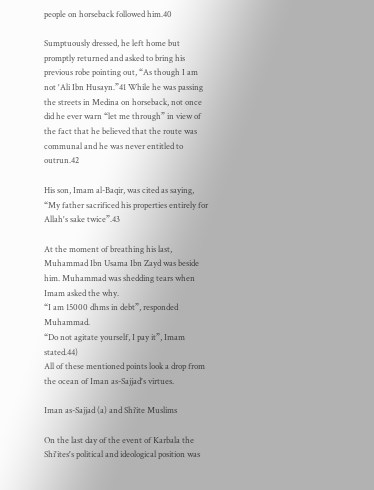people on horseback followed him.40

Sumptuously dressed, he left home but promptly returned and asked to bring his previous robe pointing out, “As though I am not 'Ali Ibn Husayn.”41 While he was passing the streets in Medina on horseback, not once did he ever warn “let me through” in view of the fact that he believed that the route was communal and he was never entitled to outrun.42

His son, Imam al-Baqir, was cited as saying, “My father sacrificed his properties entirely for Allah's sake twice”.43

At the moment of breathing his last, Muhammad Ibn Usama Ibn Zayd was beside him. Muhammad was shedding tears when Imam asked the why.
“I am 15000 dhms in debt”, responded Muhammad.
“Do not agitate yourself, I pay it”, Imam stated.44)
All of these mentioned points look a drop from the ocean of Iman as-Sajjad's virtues.

Iman as-Sajjad (a) and Shi‘ite Muslims

On the last day of the event of Karbala the Shi'ites's political and ideological position was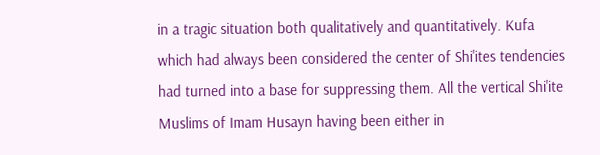in a tragic situation both qualitatively and quantitatively. Kufa which had always been considered the center of Shi'ites tendencies had turned into a base for suppressing them. All the vertical Shi'ite Muslims of Imam Husayn having been either in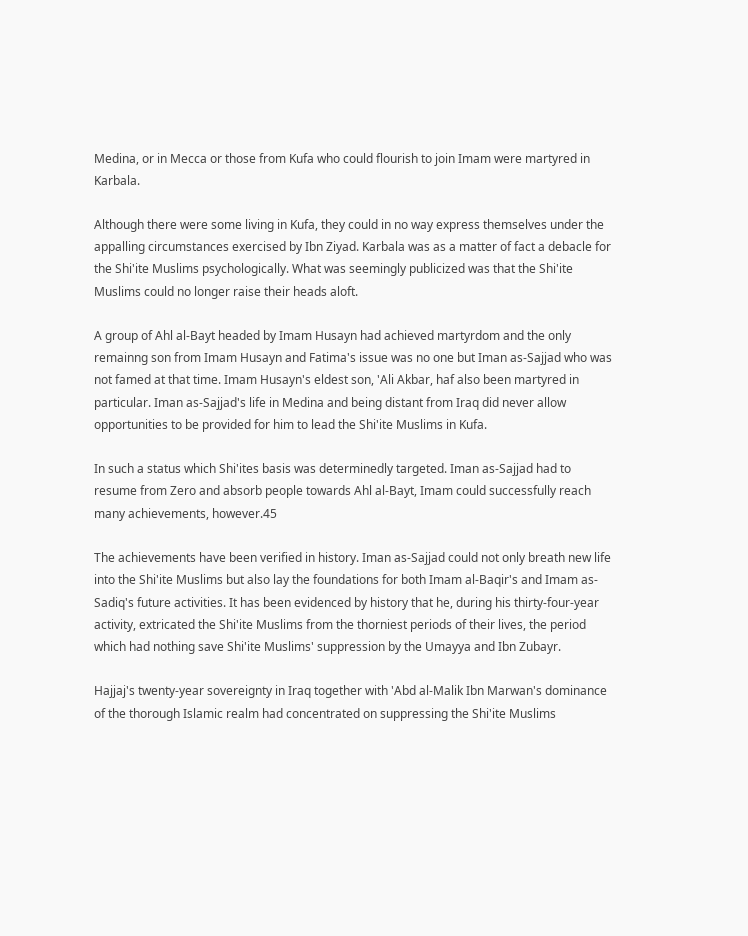Medina, or in Mecca or those from Kufa who could flourish to join Imam were martyred in Karbala.

Although there were some living in Kufa, they could in no way express themselves under the appalling circumstances exercised by Ibn Ziyad. Karbala was as a matter of fact a debacle for the Shi'ite Muslims psychologically. What was seemingly publicized was that the Shi'ite Muslims could no longer raise their heads aloft.

A group of Ahl al-Bayt headed by Imam Husayn had achieved martyrdom and the only remainng son from Imam Husayn and Fatima's issue was no one but Iman as-Sajjad who was not famed at that time. Imam Husayn's eldest son, 'Ali Akbar, haf also been martyred in particular. Iman as-Sajjad's life in Medina and being distant from Iraq did never allow opportunities to be provided for him to lead the Shi'ite Muslims in Kufa.

In such a status which Shi'ites basis was determinedly targeted. Iman as-Sajjad had to resume from Zero and absorb people towards Ahl al-Bayt, Imam could successfully reach many achievements, however.45

The achievements have been verified in history. Iman as-Sajjad could not only breath new life into the Shi'ite Muslims but also lay the foundations for both Imam al-Baqir's and Imam as-Sadiq's future activities. It has been evidenced by history that he, during his thirty-four-year activity, extricated the Shi'ite Muslims from the thorniest periods of their lives, the period which had nothing save Shi'ite Muslims' suppression by the Umayya and Ibn Zubayr.

Hajjaj's twenty-year sovereignty in Iraq together with 'Abd al-Malik Ibn Marwan's dominance of the thorough Islamic realm had concentrated on suppressing the Shi'ite Muslims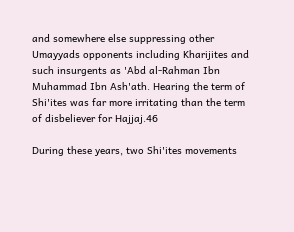and somewhere else suppressing other Umayyads opponents including Kharijites and such insurgents as 'Abd al-Rahman Ibn Muhammad Ibn Ash'ath. Hearing the term of Shi'ites was far more irritating than the term of disbeliever for Hajjaj.46

During these years, two Shi'ites movements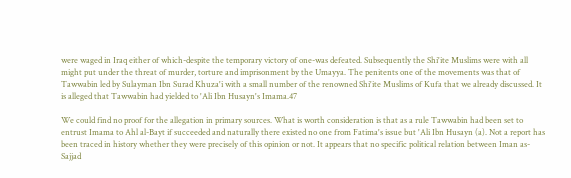were waged in Iraq either of which-despite the temporary victory of one-was defeated. Subsequently the Shi'ite Muslims were with all might put under the threat of murder, torture and imprisonment by the Umayya. The penitents one of the movements was that of Tawwabin led by Sulayman Ibn Surad Khuza'i with a small number of the renowned Shi'ite Muslims of Kufa that we already discussed. It is alleged that Tawwabin had yielded to 'Ali Ibn Husayn's Imama.47

We could find no proof for the allegation in primary sources. What is worth consideration is that as a rule Tawwabin had been set to entrust Imama to Ahl al-Bayt if succeeded and naturally there existed no one from Fatima's issue but 'Ali Ibn Husayn (a). Not a report has been traced in history whether they were precisely of this opinion or not. It appears that no specific political relation between Iman as-Sajjad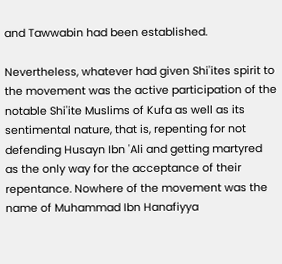and Tawwabin had been established.

Nevertheless, whatever had given Shi'ites spirit to the movement was the active participation of the notable Shi'ite Muslims of Kufa as well as its sentimental nature, that is, repenting for not defending Husayn Ibn 'Ali and getting martyred as the only way for the acceptance of their repentance. Nowhere of the movement was the name of Muhammad Ibn Hanafiyya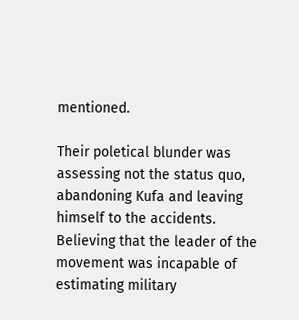mentioned.

Their poletical blunder was assessing not the status quo, abandoning Kufa and leaving himself to the accidents. Believing that the leader of the movement was incapable of estimating military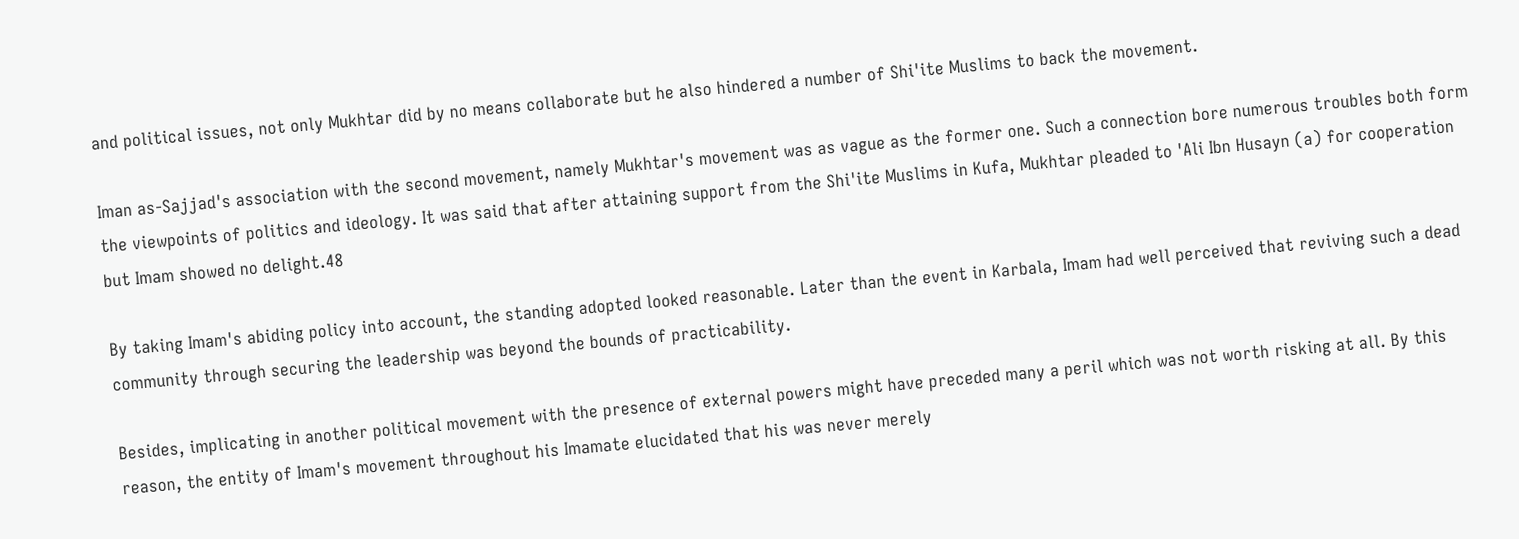and political issues, not only Mukhtar did by no means collaborate but he also hindered a number of Shi'ite Muslims to back the movement.

Iman as-Sajjad's association with the second movement, namely Mukhtar's movement was as vague as the former one. Such a connection bore numerous troubles both form the viewpoints of politics and ideology. It was said that after attaining support from the Shi'ite Muslims in Kufa, Mukhtar pleaded to 'Ali Ibn Husayn (a) for cooperation but Imam showed no delight.48

By taking Imam's abiding policy into account, the standing adopted looked reasonable. Later than the event in Karbala, Imam had well perceived that reviving such a dead community through securing the leadership was beyond the bounds of practicability.

Besides, implicating in another political movement with the presence of external powers might have preceded many a peril which was not worth risking at all. By this reason, the entity of Imam's movement throughout his Imamate elucidated that his was never merely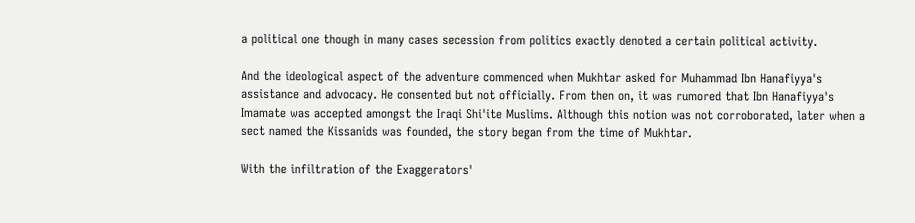a political one though in many cases secession from politics exactly denoted a certain political activity.

And the ideological aspect of the adventure commenced when Mukhtar asked for Muhammad Ibn Hanafiyya's assistance and advocacy. He consented but not officially. From then on, it was rumored that Ibn Hanafiyya's Imamate was accepted amongst the Iraqi Shi'ite Muslims. Although this notion was not corroborated, later when a sect named the Kissanids was founded, the story began from the time of Mukhtar.

With the infiltration of the Exaggerators'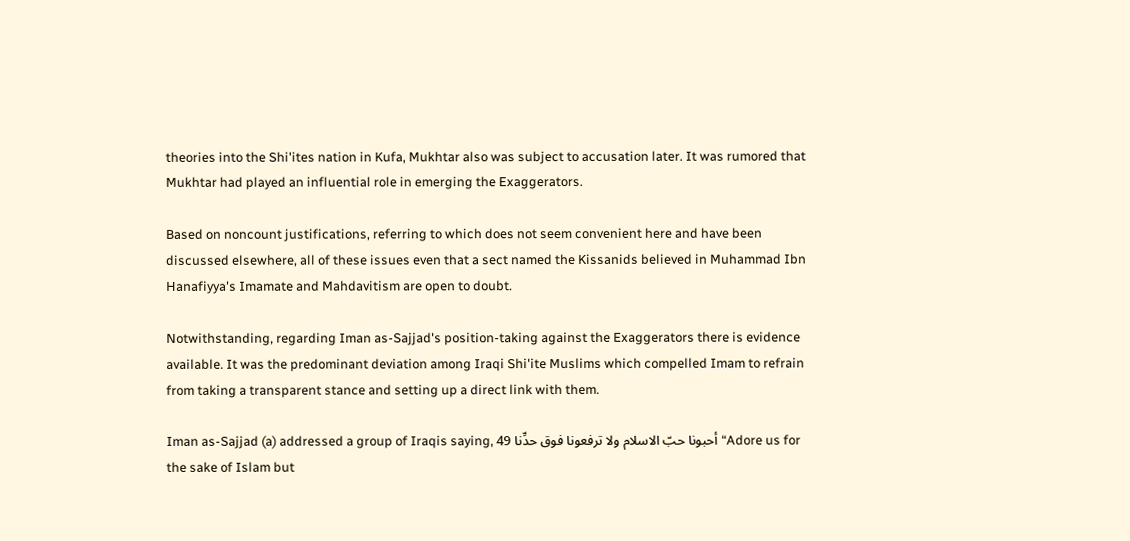theories into the Shi'ites nation in Kufa, Mukhtar also was subject to accusation later. It was rumored that Mukhtar had played an influential role in emerging the Exaggerators.

Based on noncount justifications, referring to which does not seem convenient here and have been discussed elsewhere, all of these issues even that a sect named the Kissanids believed in Muhammad Ibn Hanafiyya's Imamate and Mahdavitism are open to doubt.

Notwithstanding, regarding Iman as-Sajjad's position-taking against the Exaggerators there is evidence available. It was the predominant deviation among Iraqi Shi'ite Muslims which compelled Imam to refrain from taking a transparent stance and setting up a direct link with them.

Iman as-Sajjad (a) addressed a group of Iraqis saying, أحبونا حبّ الاسلام ولا ترفعونا فوق حدِّنا 49 “Adore us for the sake of Islam but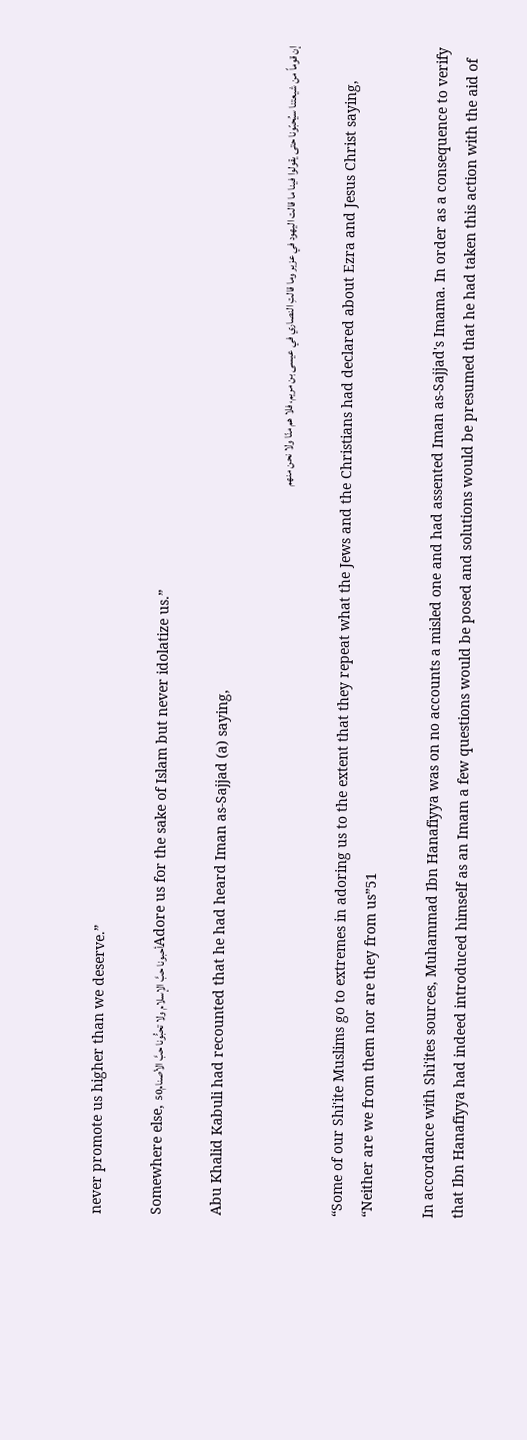never promote us higher than we deserve.”

Somewhere else, أحبونا حبَّ الإسلام ولا تحبُّونا حبَّ الأصنام50Adore us for the sake of Islam but never idolatize us.”

Abu Khalid Kabuli had recounted that he had heard Iman as-Sajjad (a) saying,

إن قوماً من شيعتنا سيُحبّونا حتى يقولوا فينا ما قالت اليهود في عزير وما قالتِ النصاري في عيسى بن مريم، فلا هم منّا ولا نحن منهم

“Some of our Shi'ite Muslims go to extremes in adoring us to the extent that they repeat what the Jews and the Christians had declared about Ezra and Jesus Christ saying, “Neither are we from them nor are they from us”51

In accordance with Shi'ites sources, Muhammad Ibn Hanafiyya was on no accounts a misled one and had assented Iman as-Sajjad's Imama. In order as a consequence to verify that Ibn Hanafiyya had indeed introduced himself as an Imam a few questions would be posed and solutions would be presumed that he had taken this action with the aid of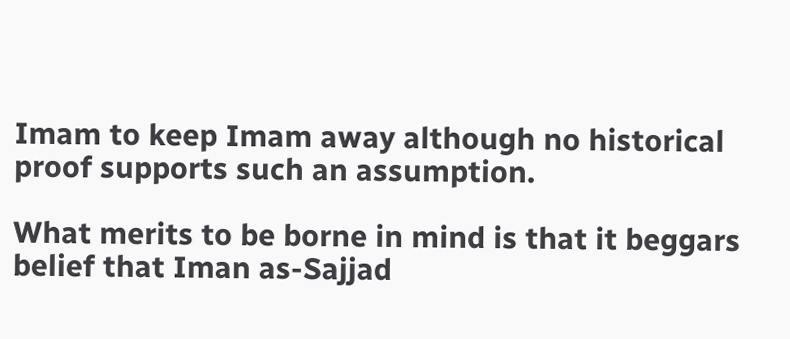Imam to keep Imam away although no historical proof supports such an assumption.

What merits to be borne in mind is that it beggars belief that Iman as-Sajjad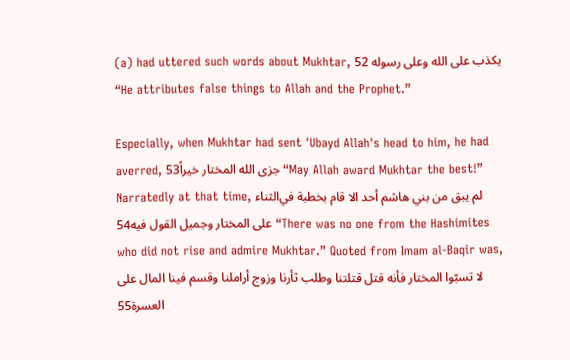(a) had uttered such words about Mukhtar, يكذب على الله وعلى رسوله 52 “He attributes false things to Allah and the Prophet.”

Especially, when Mukhtar had sent 'Ubayd Allah's head to him, he had averred, جزى الله المختار خيراً53 “May Allah award Mukhtar the best!” Narratedly at that time, لم يبق من بني ‌هاشم أحد الا قام بخطبة في‌الثناء على المختار وجميل القول فيه54 “There was no one from the Hashimites who did not rise and admire Mukhtar.” Quoted from Imam al-Baqir was, لا تسبّوا المختار فأنه قتل قتلتنا وطلب ثأرنا وزوج أراملنا وقسم فينا المال على العسرة55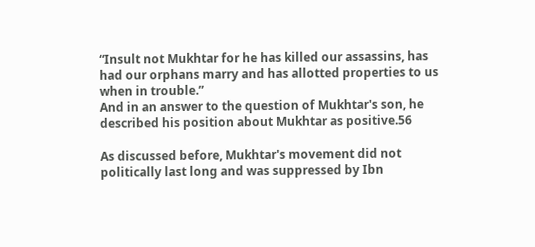“Insult not Mukhtar for he has killed our assassins, has had our orphans marry and has allotted properties to us when in trouble.”
And in an answer to the question of Mukhtar's son, he described his position about Mukhtar as positive.56

As discussed before, Mukhtar's movement did not politically last long and was suppressed by Ibn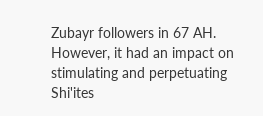Zubayr followers in 67 AH. However, it had an impact on stimulating and perpetuating Shi'ites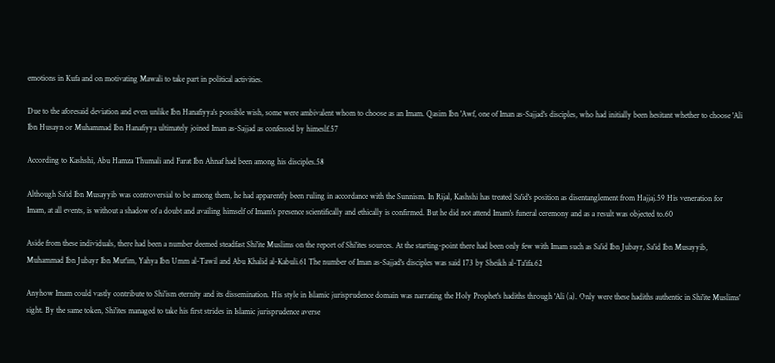emotions in Kufa and on motivating Mawali to take part in political activities.

Due to the aforesaid deviation and even unlike Ibn Hanafiyya's possible wish, some were ambivalent whom to choose as an Imam. Qasim Ibn 'Awf, one of Iman as-Sajjad's disciples, who had initially been hesitant whether to choose 'Ali Ibn Husayn or Muhammad Ibn Hanafiyya ultimately joined Iman as-Sajjad as confessed by himeslf.57

According to Kashshi, Abu Hamza Thumali and Farat Ibn Ahnaf had been among his disciples.58

Although Sa'id Ibn Musayyib was controversial to be among them, he had apparently been ruling in accordance with the Sunnism. In Rijal, Kashshi has treated Sa'id's position as disentanglement from Hajjaj.59 His veneration for Imam, at all events, is without a shadow of a doubt and availing himself of Imam's presence scientifically and ethically is confirmed. But he did not attend Imam's funeral ceremony and as a result was objected to.60

Aside from these individuals, there had been a number deemed steadfast Shi'ite Muslims on the report of Shi'ites sources. At the starting-point there had been only few with Imam such as Sa'id Ibn Jubayr, Sa'id Ibn Musayyib, Muhammad Ibn Jubayr Ibn Mut'im, Yahya Ibn Umm al-Tawil and Abu Khalid al-Kabuli.61 The number of Iman as-Sajjad's disciples was said 173 by Sheikh al-Ta'ifa.62

Anyhow Imam could vastly contribute to Shi'ism eternity and its dissemination. His style in Islamic jurisprudence domain was narrating the Holy Prophet's hadiths through 'Ali (a). Only were these hadiths authentic in Shi'ite Muslims' sight. By the same token, Shi'ites managed to take his first strides in Islamic jurisprudence averse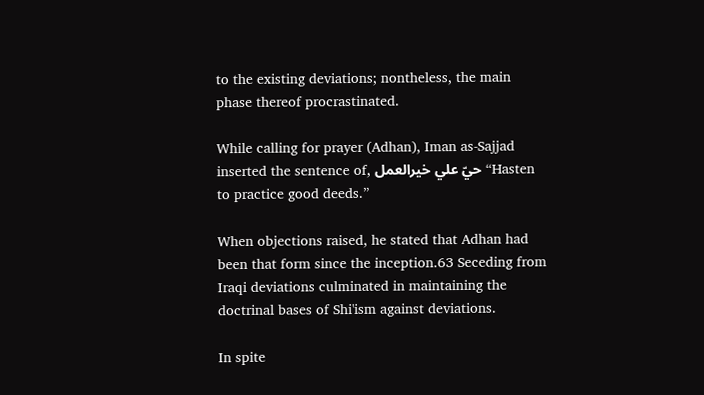to the existing deviations; nontheless, the main phase thereof procrastinated.

While calling for prayer (Adhan), Iman as-Sajjad inserted the sentence of, حيّ علي خيرالعمل “Hasten to practice good deeds.”

When objections raised, he stated that Adhan had been that form since the inception.63 Seceding from Iraqi deviations culminated in maintaining the doctrinal bases of Shi'ism against deviations.

In spite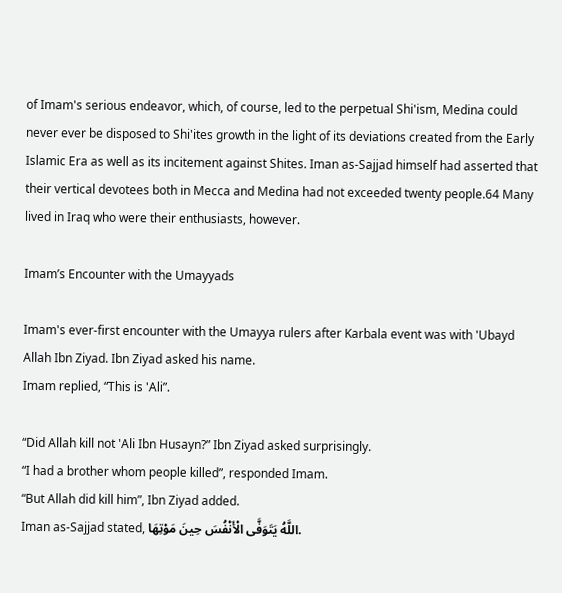of Imam's serious endeavor, which, of course, led to the perpetual Shi'ism, Medina could never ever be disposed to Shi'ites growth in the light of its deviations created from the Early Islamic Era as well as its incitement against Shites. Iman as-Sajjad himself had asserted that their vertical devotees both in Mecca and Medina had not exceeded twenty people.64 Many lived in Iraq who were their enthusiasts, however.

Imam’s Encounter with the Umayyads

Imam's ever-first encounter with the Umayya rulers after Karbala event was with 'Ubayd Allah Ibn Ziyad. Ibn Ziyad asked his name.
Imam replied, “This is 'Ali”.

“Did Allah kill not 'Ali Ibn Husayn?” Ibn Ziyad asked surprisingly.
“I had a brother whom people killed”, responded Imam.
“But Allah did kill him”, Ibn Ziyad added.
Iman as-Sajjad stated, اللَّهُ يَتَوَفَّى الْأَنْفُسَ حِينَ مَوْتِهَا.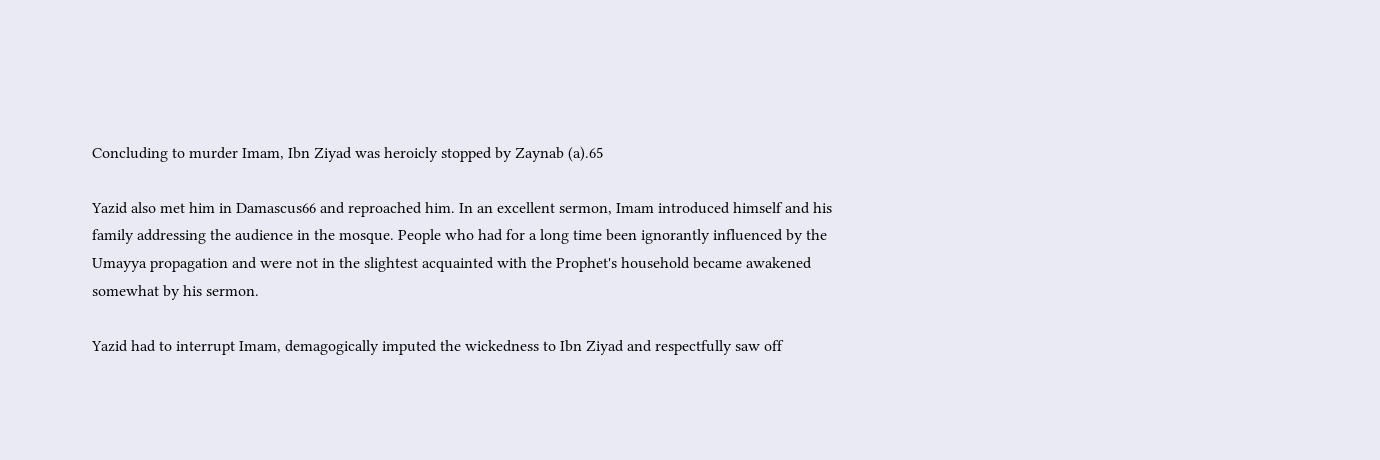Concluding to murder Imam, Ibn Ziyad was heroicly stopped by Zaynab (a).65

Yazid also met him in Damascus66 and reproached him. In an excellent sermon, Imam introduced himself and his family addressing the audience in the mosque. People who had for a long time been ignorantly influenced by the Umayya propagation and were not in the slightest acquainted with the Prophet's household became awakened somewhat by his sermon.

Yazid had to interrupt Imam, demagogically imputed the wickedness to Ibn Ziyad and respectfully saw off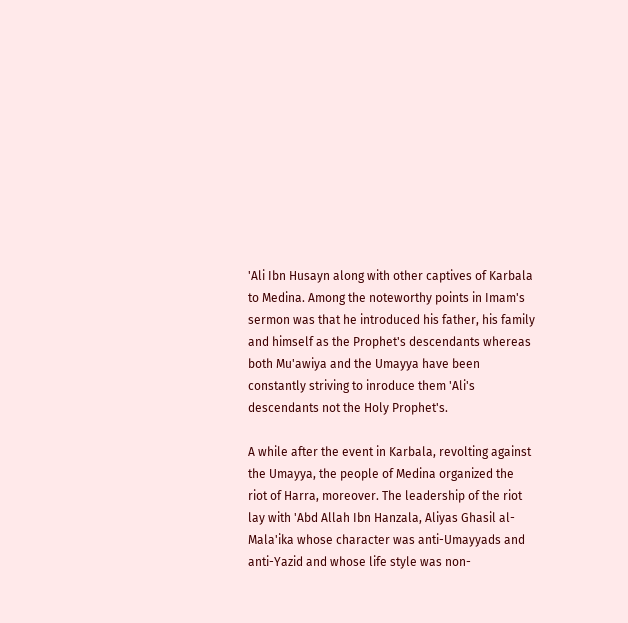'Ali Ibn Husayn along with other captives of Karbala to Medina. Among the noteworthy points in Imam's sermon was that he introduced his father, his family and himself as the Prophet's descendants whereas both Mu'awiya and the Umayya have been constantly striving to inroduce them 'Ali's descendants not the Holy Prophet's.

A while after the event in Karbala, revolting against the Umayya, the people of Medina organized the riot of Harra, moreover. The leadership of the riot lay with 'Abd Allah Ibn Hanzala, Aliyas Ghasil al-Mala'ika whose character was anti-Umayyads and anti-Yazid and whose life style was non-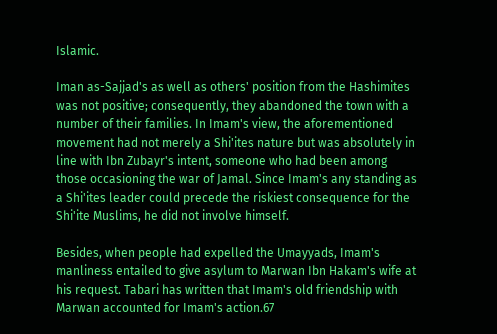Islamic.

Iman as-Sajjad's as well as others' position from the Hashimites was not positive; consequently, they abandoned the town with a number of their families. In Imam's view, the aforementioned movement had not merely a Shi'ites nature but was absolutely in line with Ibn Zubayr's intent, someone who had been among those occasioning the war of Jamal. Since Imam's any standing as a Shi'ites leader could precede the riskiest consequence for the Shi'ite Muslims, he did not involve himself.

Besides, when people had expelled the Umayyads, Imam's manliness entailed to give asylum to Marwan Ibn Hakam's wife at his request. Tabari has written that Imam's old friendship with Marwan accounted for Imam's action.67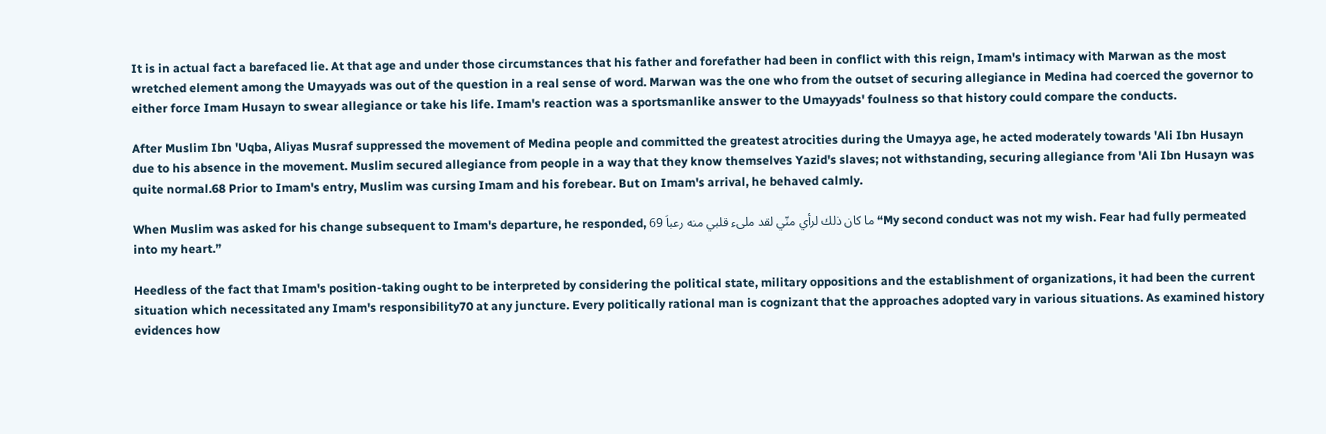It is in actual fact a barefaced lie. At that age and under those circumstances that his father and forefather had been in conflict with this reign, Imam's intimacy with Marwan as the most wretched element among the Umayyads was out of the question in a real sense of word. Marwan was the one who from the outset of securing allegiance in Medina had coerced the governor to either force Imam Husayn to swear allegiance or take his life. Imam's reaction was a sportsmanlike answer to the Umayyads' foulness so that history could compare the conducts.

After Muslim Ibn 'Uqba, Aliyas Musraf suppressed the movement of Medina people and committed the greatest atrocities during the Umayya age, he acted moderately towards 'Ali Ibn Husayn due to his absence in the movement. Muslim secured allegiance from people in a way that they know themselves Yazid's slaves; not withstanding, securing allegiance from 'Ali Ibn Husayn was quite normal.68 Prior to Imam's entry, Muslim was cursing Imam and his forebear. But on Imam's arrival, he behaved calmly.

When Muslim was asked for his change subsequent to Imam's departure, he responded, ما كان ذلك لرأي منّي لقد ملیء قلبي منه رعباَ 69 “My second conduct was not my wish. Fear had fully permeated into my heart.”

Heedless of the fact that Imam's position-taking ought to be interpreted by considering the political state, military oppositions and the establishment of organizations, it had been the current situation which necessitated any Imam's responsibility70 at any juncture. Every politically rational man is cognizant that the approaches adopted vary in various situations. As examined history evidences how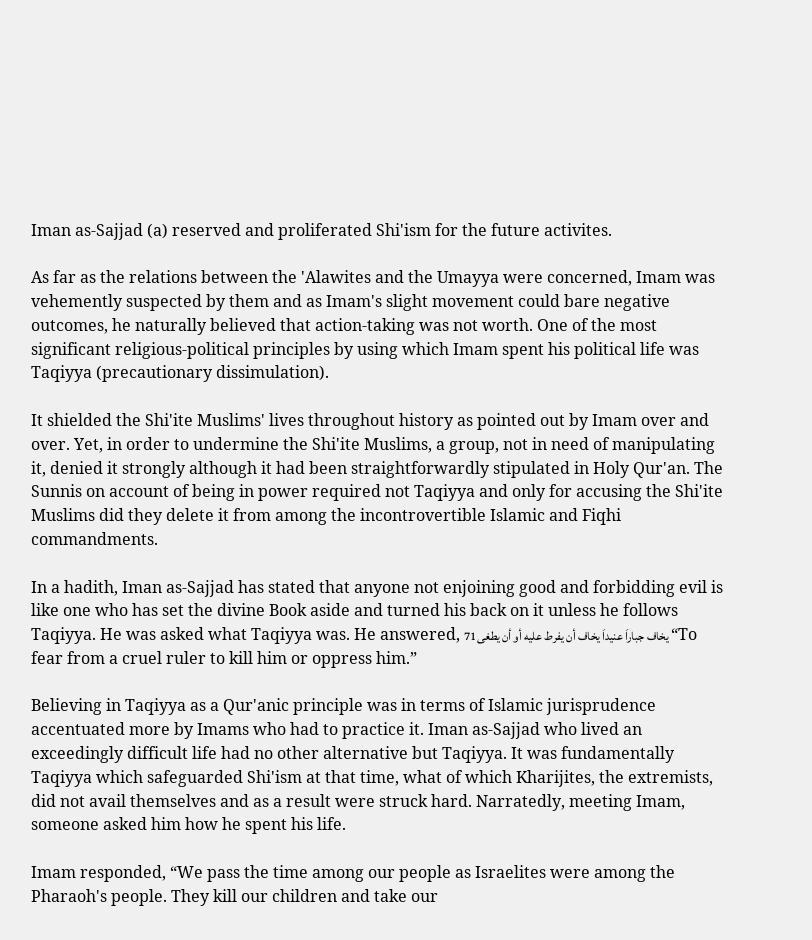Iman as-Sajjad (a) reserved and proliferated Shi'ism for the future activites.

As far as the relations between the 'Alawites and the Umayya were concerned, Imam was vehemently suspected by them and as Imam's slight movement could bare negative outcomes, he naturally believed that action-taking was not worth. One of the most significant religious-political principles by using which Imam spent his political life was Taqiyya (precautionary dissimulation).

It shielded the Shi'ite Muslims' lives throughout history as pointed out by Imam over and over. Yet, in order to undermine the Shi'ite Muslims, a group, not in need of manipulating it, denied it strongly although it had been straightforwardly stipulated in Holy Qur'an. The Sunnis on account of being in power required not Taqiyya and only for accusing the Shi'ite Muslims did they delete it from among the incontrovertible Islamic and Fiqhi commandments.

In a hadith, Iman as-Sajjad has stated that anyone not enjoining good and forbidding evil is like one who has set the divine Book aside and turned his back on it unless he follows Taqiyya. He was asked what Taqiyya was. He answered, يخاف جباراَ عنيداَ يخاف أن يفرط عليه أو أن يطغى71 “To fear from a cruel ruler to kill him or oppress him.”

Believing in Taqiyya as a Qur'anic principle was in terms of Islamic jurisprudence accentuated more by Imams who had to practice it. Iman as-Sajjad who lived an exceedingly difficult life had no other alternative but Taqiyya. It was fundamentally Taqiyya which safeguarded Shi'ism at that time, what of which Kharijites, the extremists, did not avail themselves and as a result were struck hard. Narratedly, meeting Imam, someone asked him how he spent his life.

Imam responded, “We pass the time among our people as Israelites were among the Pharaoh's people. They kill our children and take our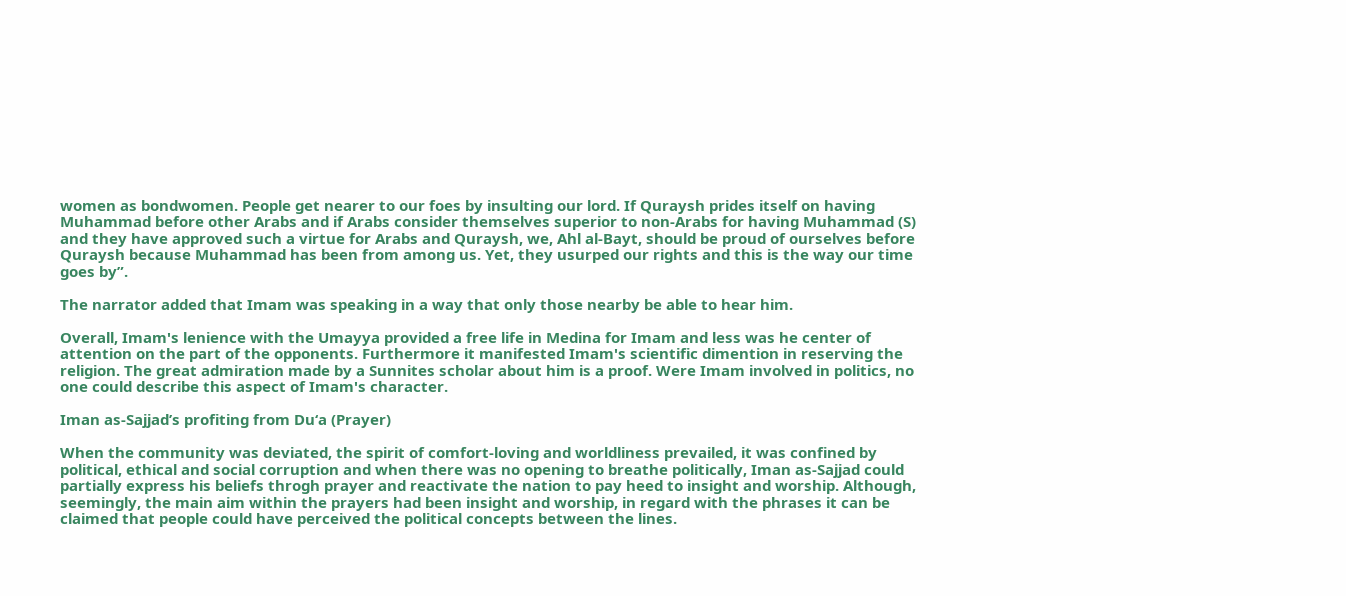women as bondwomen. People get nearer to our foes by insulting our lord. If Quraysh prides itself on having Muhammad before other Arabs and if Arabs consider themselves superior to non-Arabs for having Muhammad (S) and they have approved such a virtue for Arabs and Quraysh, we, Ahl al-Bayt, should be proud of ourselves before Quraysh because Muhammad has been from among us. Yet, they usurped our rights and this is the way our time goes by”.

The narrator added that Imam was speaking in a way that only those nearby be able to hear him.

Overall, Imam's lenience with the Umayya provided a free life in Medina for Imam and less was he center of attention on the part of the opponents. Furthermore it manifested Imam's scientific dimention in reserving the religion. The great admiration made by a Sunnites scholar about him is a proof. Were Imam involved in politics, no one could describe this aspect of Imam's character.

Iman as-Sajjad’s profiting from Du‘a (Prayer)

When the community was deviated, the spirit of comfort-loving and worldliness prevailed, it was confined by political, ethical and social corruption and when there was no opening to breathe politically, Iman as-Sajjad could partially express his beliefs throgh prayer and reactivate the nation to pay heed to insight and worship. Although, seemingly, the main aim within the prayers had been insight and worship, in regard with the phrases it can be claimed that people could have perceived the political concepts between the lines.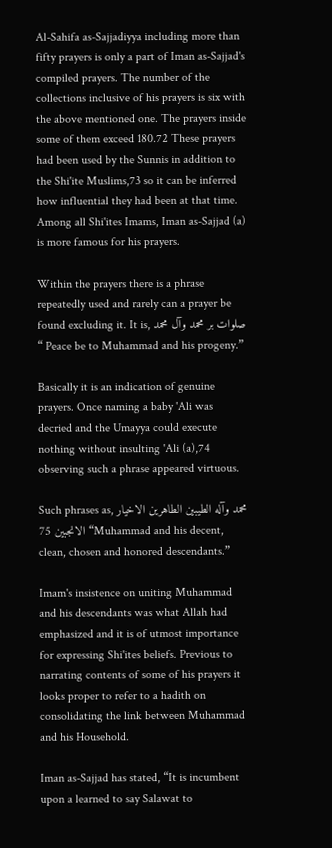Al-Sahifa as-Sajjadiyya including more than fifty prayers is only a part of Iman as-Sajjad's compiled prayers. The number of the collections inclusive of his prayers is six with the above mentioned one. The prayers inside some of them exceed 180.72 These prayers had been used by the Sunnis in addition to the Shi'ite Muslims,73 so it can be inferred how influential they had been at that time. Among all Shi'ites Imams, Iman as-Sajjad (a) is more famous for his prayers.

Within the prayers there is a phrase repeatedly used and rarely can a prayer be found excluding it. It is, صلوات بر محمد وآل محمد “ Peace be to Muhammad and his progeny.”

Basically it is an indication of genuine prayers. Once naming a baby 'Ali was decried and the Umayya could execute nothing without insulting 'Ali (a),74 observing such a phrase appeared virtuous.

Such phrases as, محمد وآله الطيبين الطاهرين الاخيار الانجبين 75 “Muhammad and his decent, clean, chosen and honored descendants.”

Imam's insistence on uniting Muhammad and his descendants was what Allah had emphasized and it is of utmost importance for expressing Shi'ites beliefs. Previous to narrating contents of some of his prayers it looks proper to refer to a hadith on consolidating the link between Muhammad and his Household.

Iman as-Sajjad has stated, “It is incumbent upon a learned to say Salawat to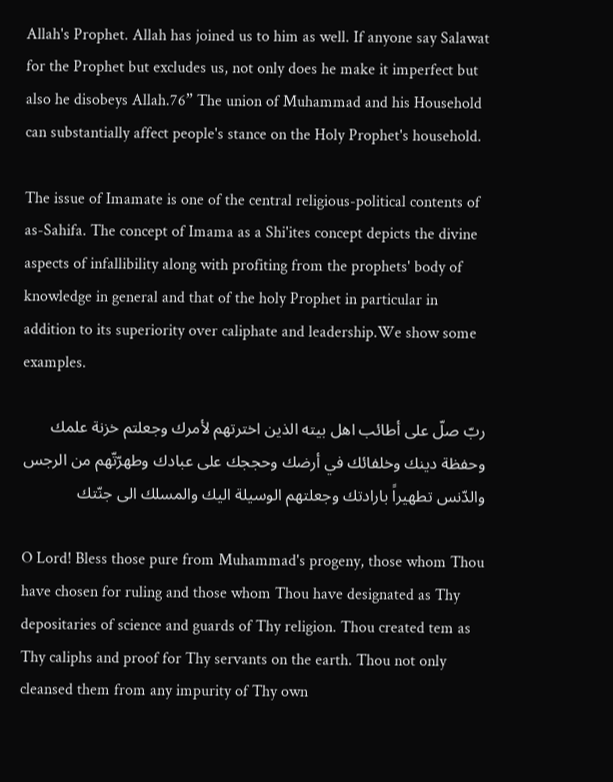Allah's Prophet. Allah has joined us to him as well. If anyone say Salawat for the Prophet but excludes us, not only does he make it imperfect but also he disobeys Allah.76” The union of Muhammad and his Household can substantially affect people's stance on the Holy Prophet's household.

The issue of Imamate is one of the central religious-political contents of as-Sahifa. The concept of Imama as a Shi'ites concept depicts the divine aspects of infallibility along with profiting from the prophets' body of knowledge in general and that of the holy Prophet in particular in addition to its superiority over caliphate and leadership.We show some examples.

ربّ صلّ على أطائب اهل بيته الذين اخترتهم لأمرك وجعلتم خزنة علمك وحفظة دينك وخلفائك في أرضك وحججك على عبادك وطهرّتّهم من الرجس والدّنس تطهيراً بارادتك وجعلتهم الوسيلة اليك والمسلك الى جنّتك

O Lord! Bless those pure from Muhammad's progeny, those whom Thou have chosen for ruling and those whom Thou have designated as Thy depositaries of science and guards of Thy religion. Thou created tem as Thy caliphs and proof for Thy servants on the earth. Thou not only cleansed them from any impurity of Thy own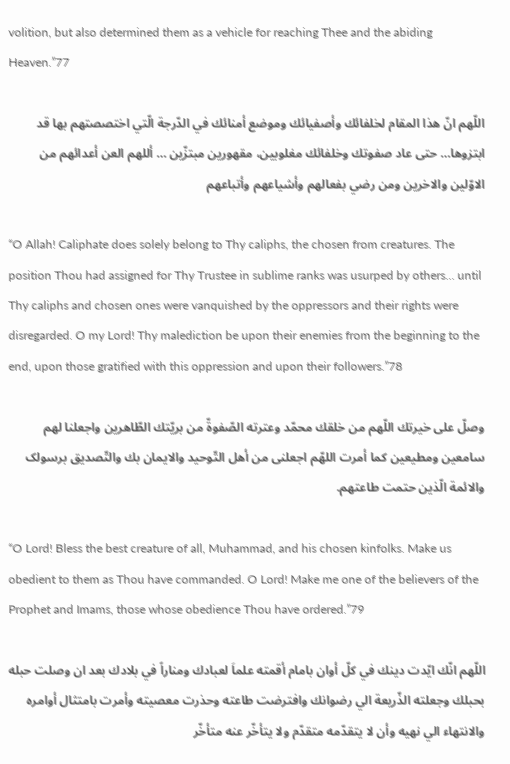volition, but also determined them as a vehicle for reaching Thee and the abiding Heaven.”77

اللّهم انّ هذا المقام لخلفائك وأصفيائك وموضع أمنائك في الدّرجة الّتي اختصصتهم بها قد ابتزوها… حتى عاد صفوتك وخلفائك مغلوبين، مقهورين مبتزّين … أللهم العن أعدائهم من الاوّلين والاخرين ومن رضي بفعالهم وأشياعهم وأتباعهم

“O Allah! Caliphate does solely belong to Thy caliphs, the chosen from creatures. The position Thou had assigned for Thy Trustee in sublime ranks was usurped by others… until Thy caliphs and chosen ones were vanquished by the oppressors and their rights were disregarded. O my Lord! Thy malediction be upon their enemies from the beginning to the end, upon those gratified with this oppression and upon their followers.”78

وصلّ على خيرتك اللّهم من خلقك محمّد وعترته الصّفوةّ من بريّتك الطّاهرين واجعلنا لهم سامعين ومطيعين كما أمرت اللهّم اجعلنی من أهل التّوحيد والايمان بك والتّصديق برسولک والائمة الّذين حتمت طاعتهم.

“O Lord! Bless the best creature of all, Muhammad, and his chosen kinfolks. Make us obedient to them as Thou have commanded. O Lord! Make me one of the believers of the Prophet and Imams, those whose obedience Thou have ordered.”79

اللّهم انّك ايّدت دينك في كلّ أوان بامام أقمته علماَ لعبادك ومناراً في بلادك بعد ان وصلت حبله بحبلك وجعلته الذّريعة الي رضوانك وافترضت طاعته وحذرت معصيته وأمرت بامتثال أوامره والانتهاء الي نهيه وأن لا يتقدّمه متقدّم ولا يتأخّر عنه متأخّر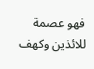فهو عصمة للائذين وكهف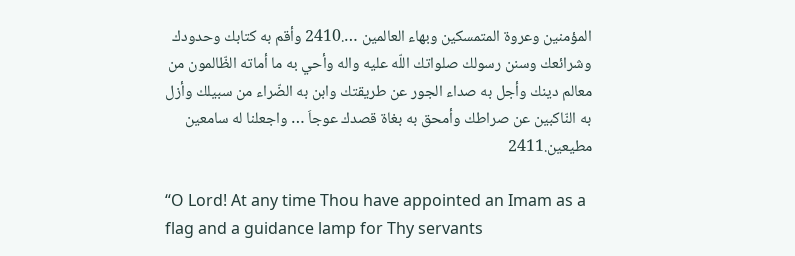المؤمنين وعروة المتمسكين وبهاء ‌العالمين ….2410 وأقم به كتابك وحدودك وشرائعك وسنن رسولك صلواتك اللّه عليه واله وأحي به ما أماته الظّالمون من معالم دينك وأجل به صداء الجور عن طريقتك وابن به الضّراء من سبيلك وأزل به النّاکبين عن صراطك وأمحق به بغاة قصدك عوجاَ … واجعلنا له سامعين مطيعين.2411

“O Lord! At any time Thou have appointed an Imam as a flag and a guidance lamp for Thy servants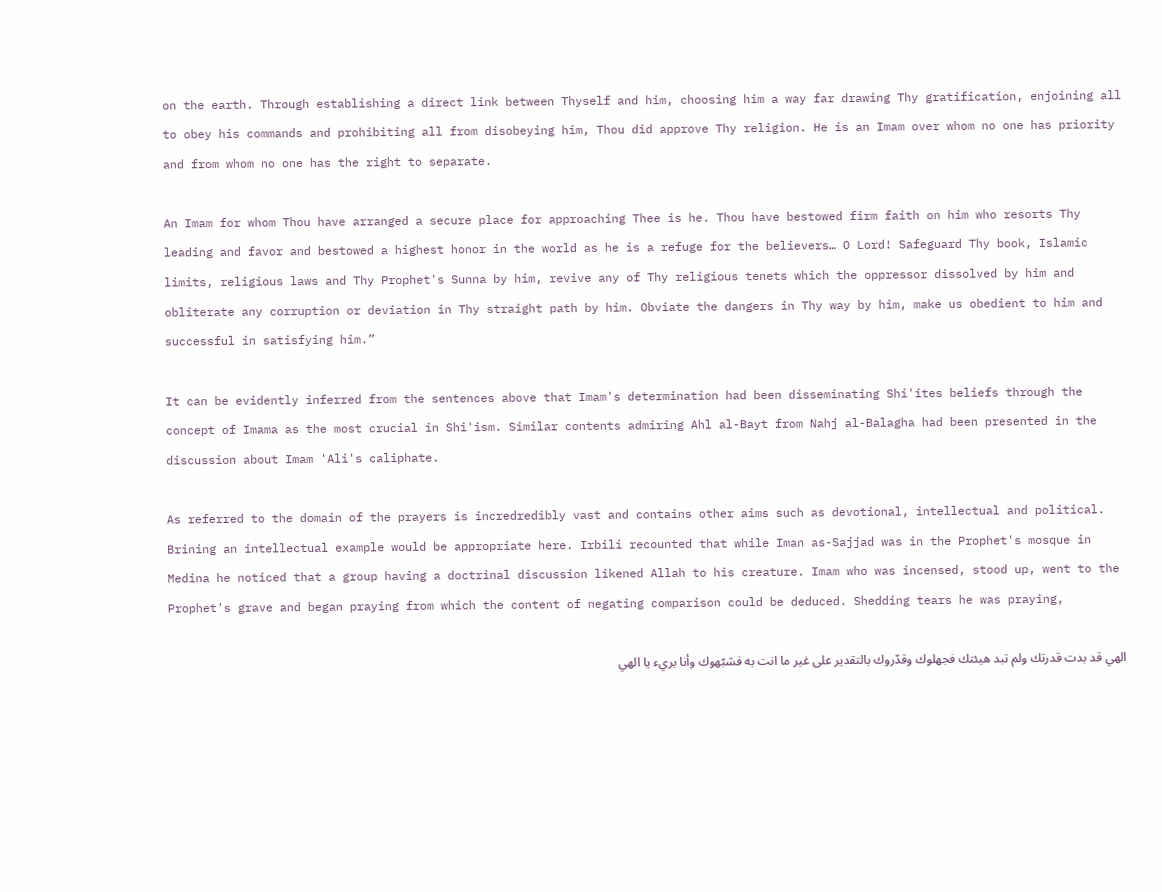on the earth. Through establishing a direct link between Thyself and him, choosing him a way far drawing Thy gratification, enjoining all to obey his commands and prohibiting all from disobeying him, Thou did approve Thy religion. He is an Imam over whom no one has priority and from whom no one has the right to separate.

An Imam for whom Thou have arranged a secure place for approaching Thee is he. Thou have bestowed firm faith on him who resorts Thy leading and favor and bestowed a highest honor in the world as he is a refuge for the believers… O Lord! Safeguard Thy book, Islamic limits, religious laws and Thy Prophet's Sunna by him, revive any of Thy religious tenets which the oppressor dissolved by him and obliterate any corruption or deviation in Thy straight path by him. Obviate the dangers in Thy way by him, make us obedient to him and successful in satisfying him.”

It can be evidently inferred from the sentences above that Imam's determination had been disseminating Shi'ites beliefs through the concept of Imama as the most crucial in Shi'ism. Similar contents admiring Ahl al-Bayt from Nahj al-Balagha had been presented in the discussion about Imam 'Ali's caliphate.

As referred to the domain of the prayers is incredredibly vast and contains other aims such as devotional, intellectual and political. Brining an intellectual example would be appropriate here. Irbili recounted that while Iman as-Sajjad was in the Prophet's mosque in Medina he noticed that a group having a doctrinal discussion likened Allah to his creature. Imam who was incensed, stood up, went to the Prophet's grave and began praying from which the content of negating comparison could be deduced. Shedding tears he was praying,

الهي قد بدت قدرتك ولم تبد هيئتك فجهلوك وقدّروك بالتقدير على غير ما انت به فشبّهوك وأنا بريء يا الهي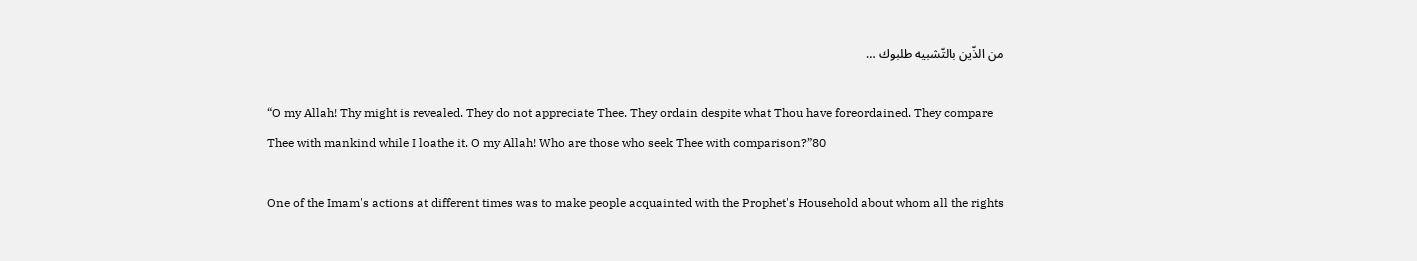من الذّين بالتّشبيه طلبوك …

“O my Allah! Thy might is revealed. They do not appreciate Thee. They ordain despite what Thou have foreordained. They compare Thee with mankind while I loathe it. O my Allah! Who are those who seek Thee with comparison?”80

One of the Imam's actions at different times was to make people acquainted with the Prophet's Household about whom all the rights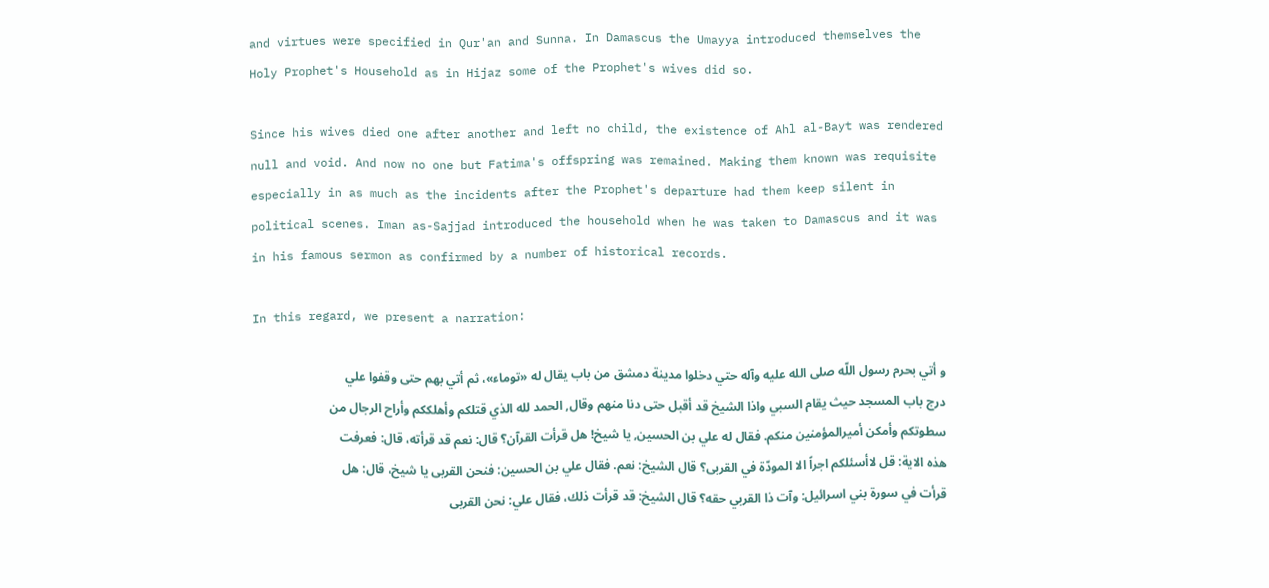and virtues were specified in Qur'an and Sunna. In Damascus the Umayya introduced themselves the Holy Prophet's Household as in Hijaz some of the Prophet's wives did so.

Since his wives died one after another and left no child, the existence of Ahl al-Bayt was rendered null and void. And now no one but Fatima's offspring was remained. Making them known was requisite especially in as much as the incidents after the Prophet's departure had them keep silent in political scenes. Iman as-Sajjad introduced the household when he was taken to Damascus and it was in his famous sermon as confirmed by a number of historical records.

In this regard, we present a narration:

و أتي بحرم رسول اللّه صلى الله عليه وآله حتي دخلوا مدينة دمشق من باب يقال له «توماء»، ثم أتي بهم حتى وقفوا علي درج باب المسجد حيث يقام السبي واذا الشيخ قد أقبل حتى دنا منهم وقال, الحمد لله الذي قتلكم وأهلككم وأراح الرجال من سطوتكم وأمكن أميرالمؤمنين منكم. فقال له علي بن الحسين, يا شيخ! هل قرأت القرآن؟ قال: نعم قد قرأته، قال: فعرفت هذه الاية: قل لاأسئلكم اجراً الا المودّة في القربى؟ قال الشيخ: نعم. فقال علي بن الحسين: فنحن القربى يا شيخ، قال: هل قرأت في سورة بني اسرائيل: وآت ذا القربي حقه؟ قال الشيخ: قد قرأت ذلك،‌ فقال علي: نحن القربى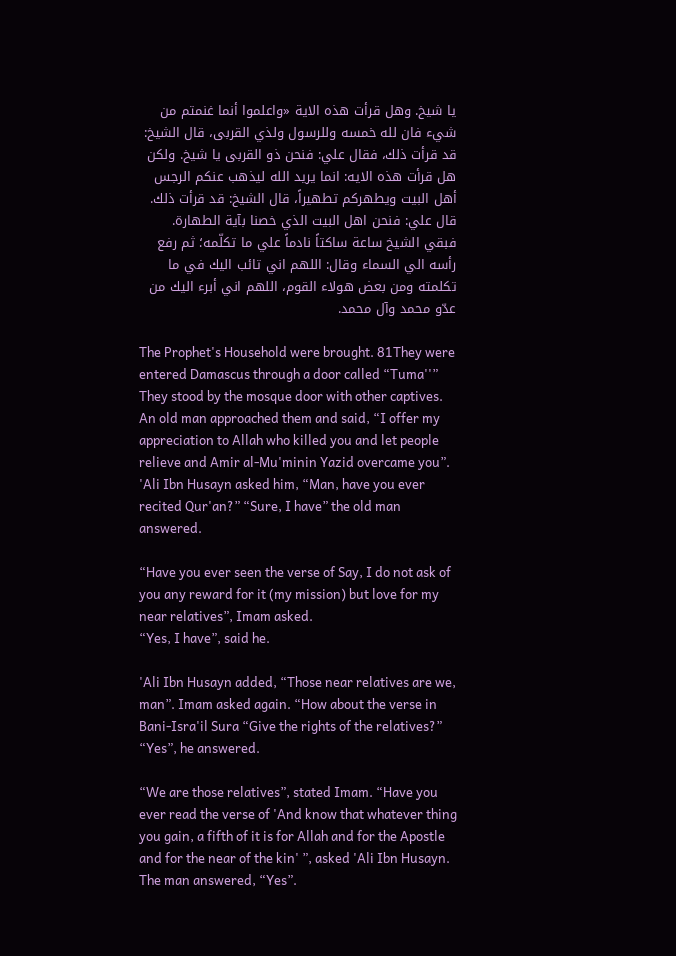يا شيخ. وهل قرأت هذه الاية «واعلموا أنما غنمتم من شيء فان لله خمسه وللرسول ولذي القربى، قال الشيخ: قد قرأت ذلك، فقال علي: فنحن ذو القربى يا شيخ. ولكن هل قرأت هذه الايه: انما يريد الله ليذهب عنكم الرجس أهل البيت ويطهركم تطهيراً،‌ قال الشيخ: قد قرأت ذلك. قال علي: فنحن اهل البيت الذي خصنا بآية الطهارة. فبقي الشيخ ساعة ساكتاً نادماً علي ما تكلّمه؛ ثم رفع رأسه الي السماء وقال: اللهم اني تائب اليك في ما تكلمته ومن بعض هولاء القوم،‌ اللهم اني أبرء اليك من عدّو محمد وآل محمد.

The Prophet's Household were brought. 81They were entered Damascus through a door called “Tuma''” They stood by the mosque door with other captives.
An old man approached them and said, “I offer my appreciation to Allah who killed you and let people relieve and Amir al-Mu'minin Yazid overcame you”.
'Ali Ibn Husayn asked him, “Man, have you ever recited Qur'an?” “Sure, I have” the old man answered.

“Have you ever seen the verse of Say, I do not ask of you any reward for it (my mission) but love for my near relatives”, Imam asked.
“Yes, I have”, said he.

'Ali Ibn Husayn added, “Those near relatives are we, man”. Imam asked again. “How about the verse in Bani-Isra'il Sura “Give the rights of the relatives?”
“Yes”, he answered.

“We are those relatives”, stated Imam. “Have you ever read the verse of 'And know that whatever thing you gain, a fifth of it is for Allah and for the Apostle and for the near of the kin' ”, asked 'Ali Ibn Husayn.
The man answered, “Yes”.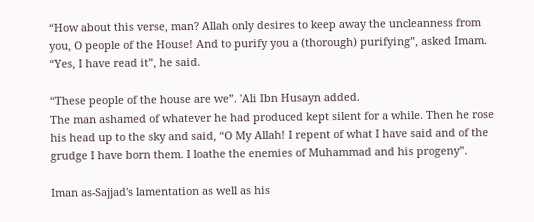“How about this verse, man? Allah only desires to keep away the uncleanness from you, O people of the House! And to purify you a (thorough) purifying”, asked Imam.
“Yes, I have read it”, he said.

“These people of the house are we”. 'Ali Ibn Husayn added.
The man ashamed of whatever he had produced kept silent for a while. Then he rose his head up to the sky and said, “O My Allah! I repent of what I have said and of the grudge I have born them. I loathe the enemies of Muhammad and his progeny”.

Iman as-Sajjad's lamentation as well as his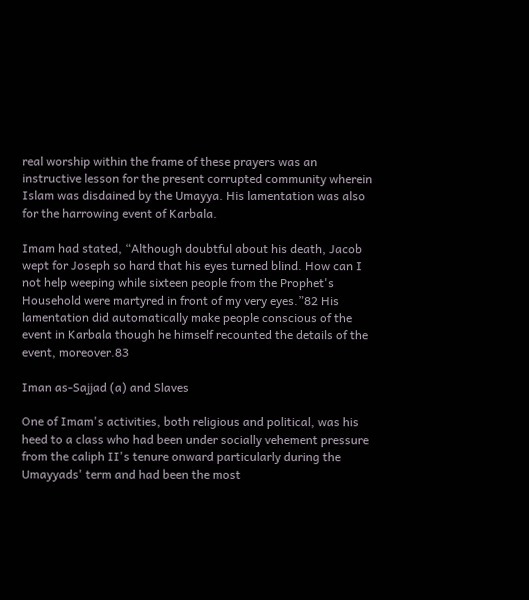real worship within the frame of these prayers was an instructive lesson for the present corrupted community wherein Islam was disdained by the Umayya. His lamentation was also for the harrowing event of Karbala.

Imam had stated, “Although doubtful about his death, Jacob wept for Joseph so hard that his eyes turned blind. How can I not help weeping while sixteen people from the Prophet's Household were martyred in front of my very eyes.”82 His lamentation did automatically make people conscious of the event in Karbala though he himself recounted the details of the event, moreover.83

Iman as-Sajjad (a) and Slaves

One of Imam's activities, both religious and political, was his heed to a class who had been under socially vehement pressure from the caliph II's tenure onward particularly during the Umayyads' term and had been the most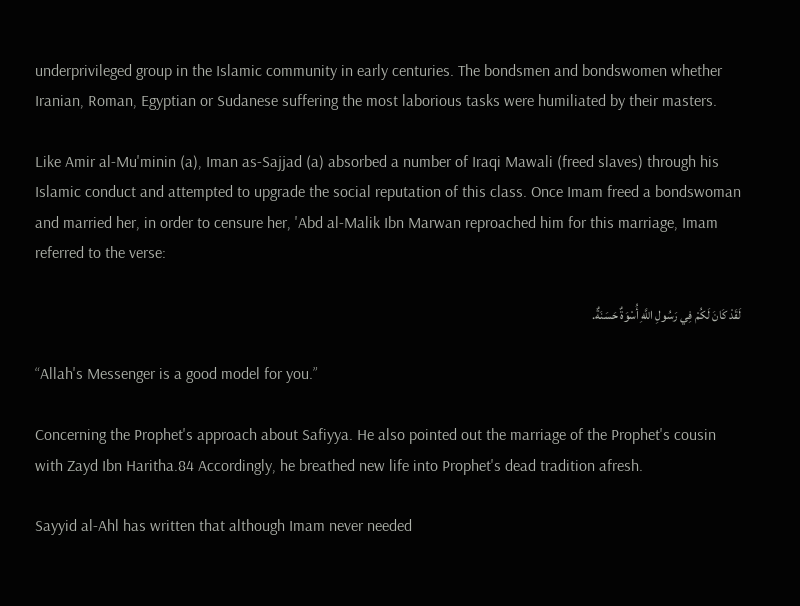underprivileged group in the Islamic community in early centuries. The bondsmen and bondswomen whether Iranian, Roman, Egyptian or Sudanese suffering the most laborious tasks were humiliated by their masters.

Like Amir al-Mu'minin (a), Iman as-Sajjad (a) absorbed a number of Iraqi Mawali (freed slaves) through his Islamic conduct and attempted to upgrade the social reputation of this class. Once Imam freed a bondswoman and married her, in order to censure her, 'Abd al-Malik Ibn Marwan reproached him for this marriage, Imam referred to the verse:

لَقَدْ كَانَ لَكُمْ فِي رَسُولِ اللَّهِ أُسْوَةٌ حَسَنَةٌ.

“Allah's Messenger is a good model for you.”

Concerning the Prophet's approach about Safiyya. He also pointed out the marriage of the Prophet's cousin with Zayd Ibn Haritha.84 Accordingly, he breathed new life into Prophet's dead tradition afresh.

Sayyid al-Ahl has written that although Imam never needed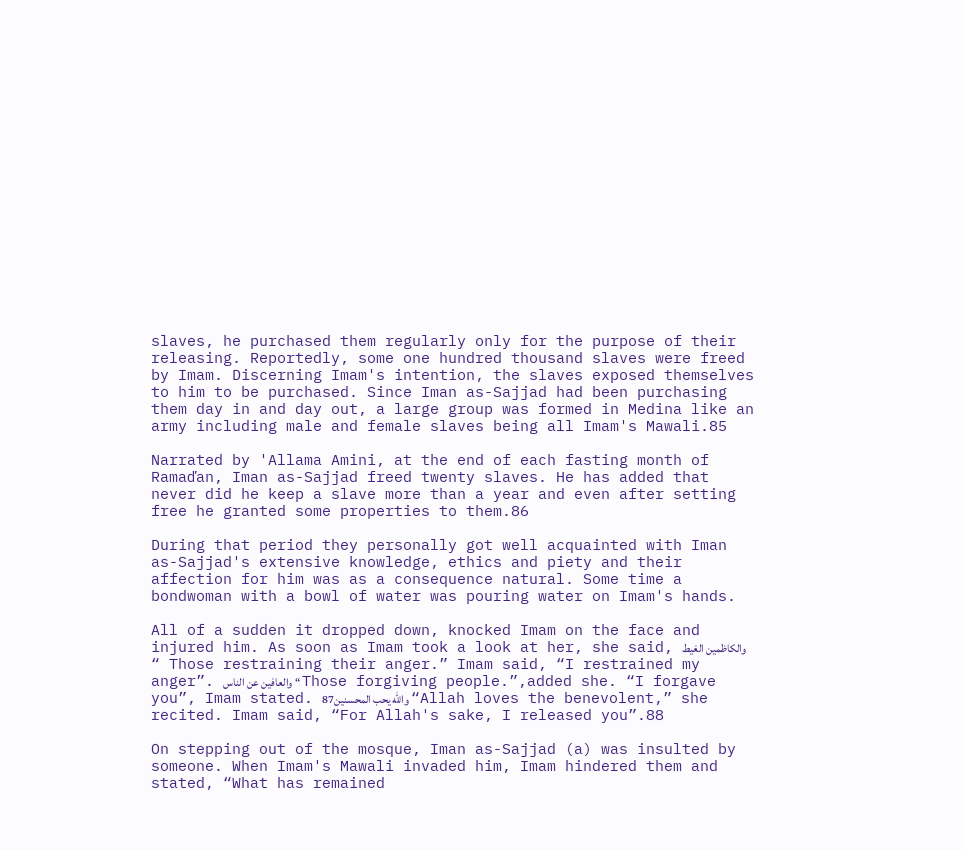slaves, he purchased them regularly only for the purpose of their releasing. Reportedly, some one hundred thousand slaves were freed by Imam. Discerning Imam's intention, the slaves exposed themselves to him to be purchased. Since Iman as-Sajjad had been purchasing them day in and day out, a large group was formed in Medina like an army including male and female slaves being all Imam's Mawali.85

Narrated by 'Allama Amini, at the end of each fasting month of Ramaďan, Iman as-Sajjad freed twenty slaves. He has added that never did he keep a slave more than a year and even after setting free he granted some properties to them.86

During that period they personally got well acquainted with Iman as-Sajjad's extensive knowledge, ethics and piety and their affection for him was as a consequence natural. Some time a bondwoman with a bowl of water was pouring water on Imam's hands.

All of a sudden it dropped down, knocked Imam on the face and injured him. As soon as Imam took a look at her, she said, والكاظمين الغيط “ Those restraining their anger.” Imam said, “I restrained my anger”. والعافين عن الناس “ Those forgiving people.”,added she. “I forgave you”, Imam stated. والله يحب المحسنين87 “Allah loves the benevolent,” she recited. Imam said, “For Allah's sake, I released you”.88

On stepping out of the mosque, Iman as-Sajjad (a) was insulted by someone. When Imam's Mawali invaded him, Imam hindered them and stated, “What has remained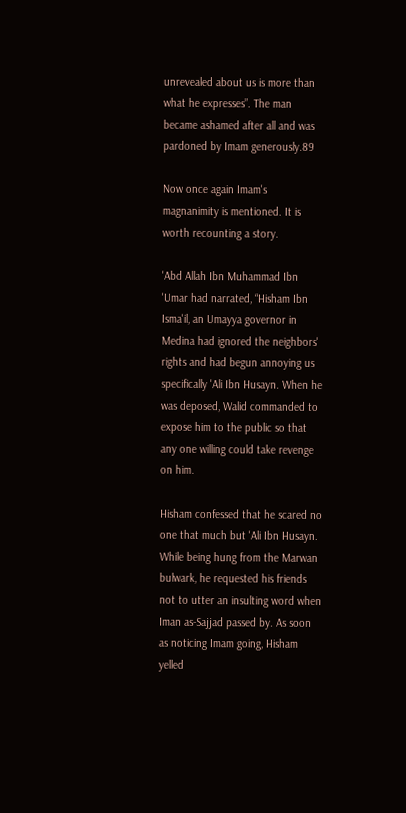unrevealed about us is more than what he expresses”. The man became ashamed after all and was pardoned by Imam generously.89

Now once again Imam's magnanimity is mentioned. It is worth recounting a story.

'Abd Allah Ibn Muhammad Ibn 'Umar had narrated, “Hisham Ibn Isma'il, an Umayya governor in Medina had ignored the neighbors' rights and had begun annoying us specifically 'Ali Ibn Husayn. When he was deposed, Walid commanded to expose him to the public so that any one willing could take revenge on him.

Hisham confessed that he scared no one that much but 'Ali Ibn Husayn. While being hung from the Marwan bulwark, he requested his friends not to utter an insulting word when Iman as-Sajjad passed by. As soon as noticing Imam going, Hisham yelled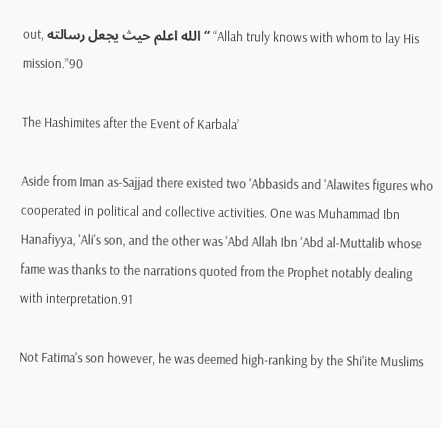out, الله اعلم حيث يجعل رسالته “ “Allah truly knows with whom to lay His mission.”90

The Hashimites after the Event of Karbala’

Aside from Iman as-Sajjad there existed two 'Abbasids and 'Alawites figures who cooperated in political and collective activities. One was Muhammad Ibn Hanafiyya, 'Ali's son, and the other was 'Abd Allah Ibn 'Abd al-Muttalib whose fame was thanks to the narrations quoted from the Prophet notably dealing with interpretation.91

Not Fatima's son however, he was deemed high-ranking by the Shi'ite Muslims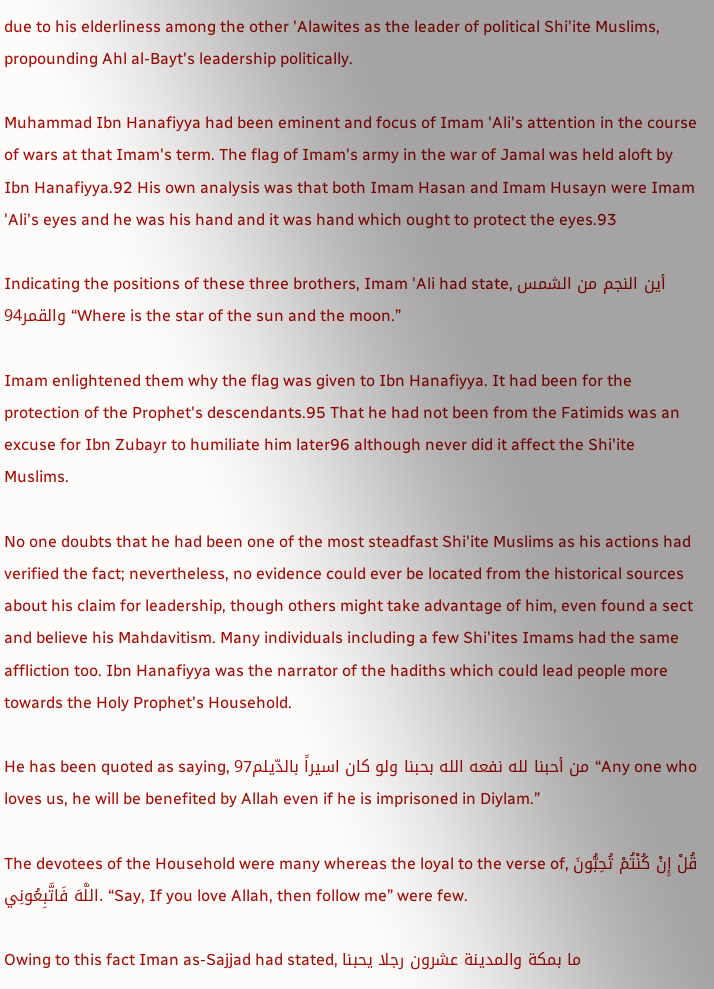due to his elderliness among the other 'Alawites as the leader of political Shi'ite Muslims, propounding Ahl al-Bayt's leadership politically.

Muhammad Ibn Hanafiyya had been eminent and focus of Imam 'Ali's attention in the course of wars at that Imam's term. The flag of Imam's army in the war of Jamal was held aloft by Ibn Hanafiyya.92 His own analysis was that both Imam Hasan and Imam Husayn were Imam 'Ali's eyes and he was his hand and it was hand which ought to protect the eyes.93

Indicating the positions of these three brothers, Imam 'Ali had state, أين النجم من الشمس والقمر94 “Where is the star of the sun and the moon.”

Imam enlightened them why the flag was given to Ibn Hanafiyya. It had been for the protection of the Prophet's descendants.95 That he had not been from the Fatimids was an excuse for Ibn Zubayr to humiliate him later96 although never did it affect the Shi'ite Muslims.

No one doubts that he had been one of the most steadfast Shi'ite Muslims as his actions had verified the fact; nevertheless, no evidence could ever be located from the historical sources about his claim for leadership, though others might take advantage of him, even found a sect and believe his Mahdavitism. Many individuals including a few Shi'ites Imams had the same affliction too. Ibn Hanafiyya was the narrator of the hadiths which could lead people more towards the Holy Prophet's Household.

He has been quoted as saying, من أحبنا لله نفعه الله بحبنا ولو كان اسيراً بالدّيلم97 “Any one who loves us, he will be benefited by Allah even if he is imprisoned in Diylam.”

The devotees of the Household were many whereas the loyal to the verse of, قُلْ إِنْ كُنْتُمْ تُحِبُّونَ اللَّهَ فَاتَّبِعُونِي. “Say, If you love Allah, then follow me” were few.

Owing to this fact Iman as-Sajjad had stated, ما بمكة والمدينة عشرون رجلا يحبنا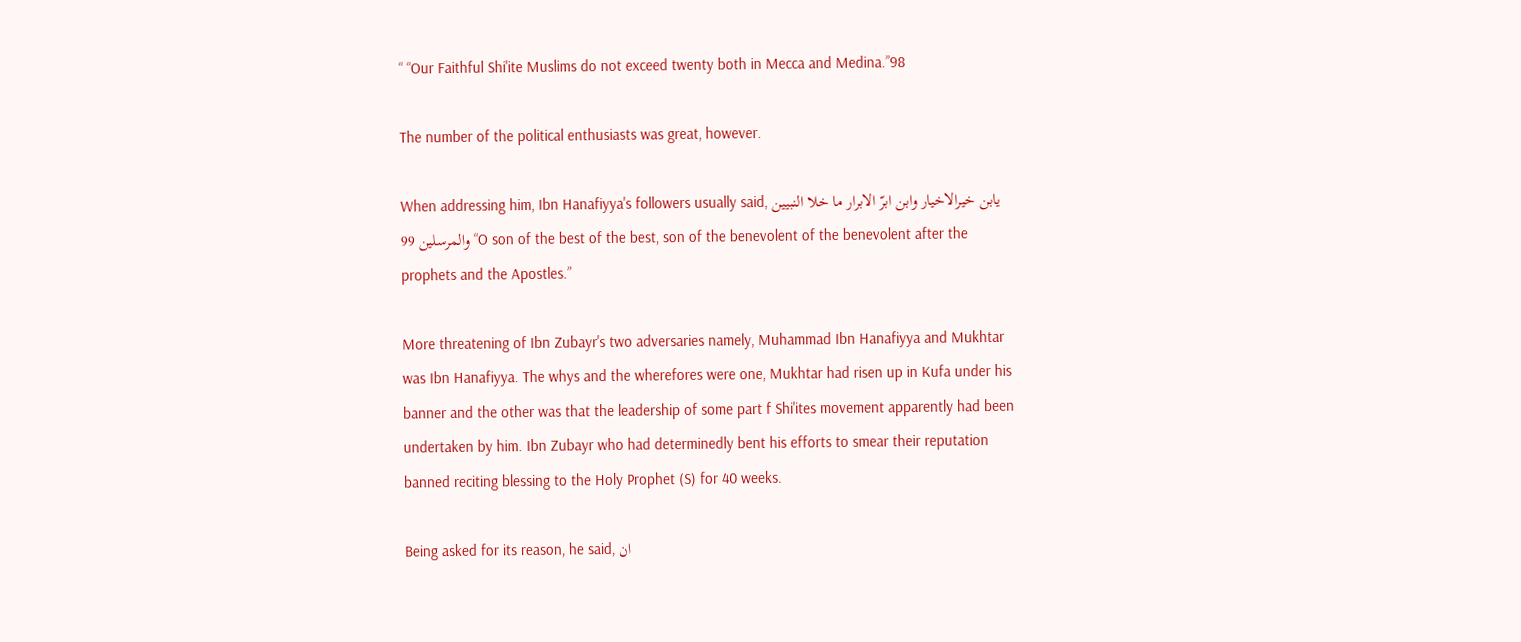“ “Our Faithful Shi'ite Muslims do not exceed twenty both in Mecca and Medina.”98

The number of the political enthusiasts was great, however.

When addressing him, Ibn Hanafiyya's followers usually said, يابن خيرالاخيار وابن ابرّ الابرار ما خلا النبيين والمرسلين 99 “O son of the best of the best, son of the benevolent of the benevolent after the prophets and the Apostles.”

More threatening of Ibn Zubayr's two adversaries namely, Muhammad Ibn Hanafiyya and Mukhtar was Ibn Hanafiyya. The whys and the wherefores were one, Mukhtar had risen up in Kufa under his banner and the other was that the leadership of some part f Shi'ites movement apparently had been undertaken by him. Ibn Zubayr who had determinedly bent his efforts to smear their reputation banned reciting blessing to the Holy Prophet (S) for 40 weeks.

Being asked for its reason, he said, ان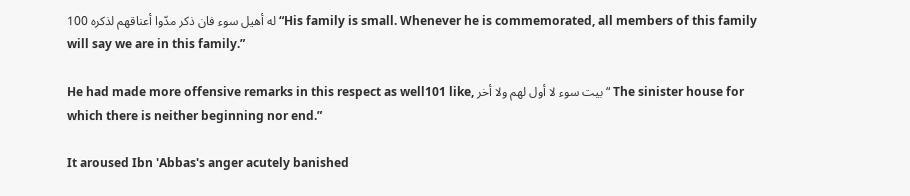له أهيل سوء فان ذكر مدّوا أعناقهم لذكره 100 “His family is small. Whenever he is commemorated, all members of this family will say we are in this family.”

He had made more offensive remarks in this respect as well101 like, بيت سوء لا أول لهم ولا أخر “ The sinister house for which there is neither beginning nor end.”

It aroused Ibn 'Abbas's anger acutely banished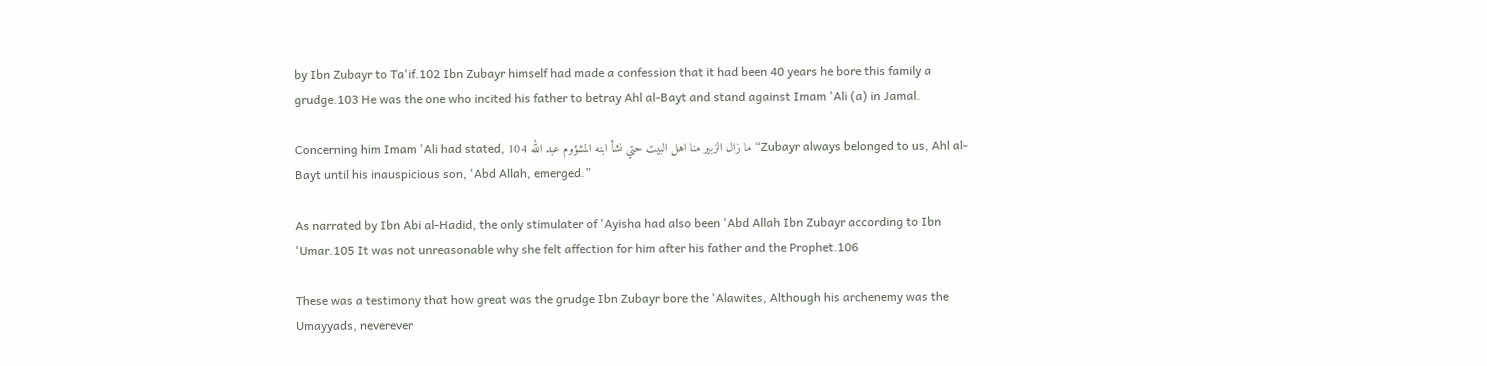by Ibn Zubayr to Ta'if.102 Ibn Zubayr himself had made a confession that it had been 40 years he bore this family a grudge.103 He was the one who incited his father to betray Ahl al-Bayt and stand against Imam 'Ali (a) in Jamal.

Concerning him Imam 'Ali had stated, ما زال الزبير منا اهل البيت حتي نشأ ابنه المشؤوم عبد الله 104 “Zubayr always belonged to us, Ahl al-Bayt until his inauspicious son, 'Abd Allah, emerged.”

As narrated by Ibn Abi al-Hadid, the only stimulater of 'Ayisha had also been 'Abd Allah Ibn Zubayr according to Ibn 'Umar.105 It was not unreasonable why she felt affection for him after his father and the Prophet.106

These was a testimony that how great was the grudge Ibn Zubayr bore the 'Alawites, Although his archenemy was the Umayyads, neverever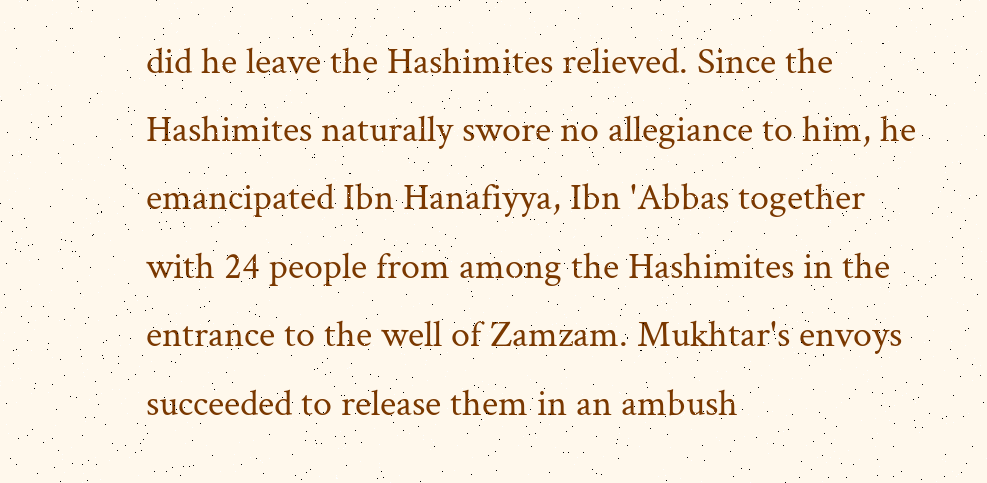did he leave the Hashimites relieved. Since the Hashimites naturally swore no allegiance to him, he emancipated Ibn Hanafiyya, Ibn 'Abbas together with 24 people from among the Hashimites in the entrance to the well of Zamzam. Mukhtar's envoys succeeded to release them in an ambush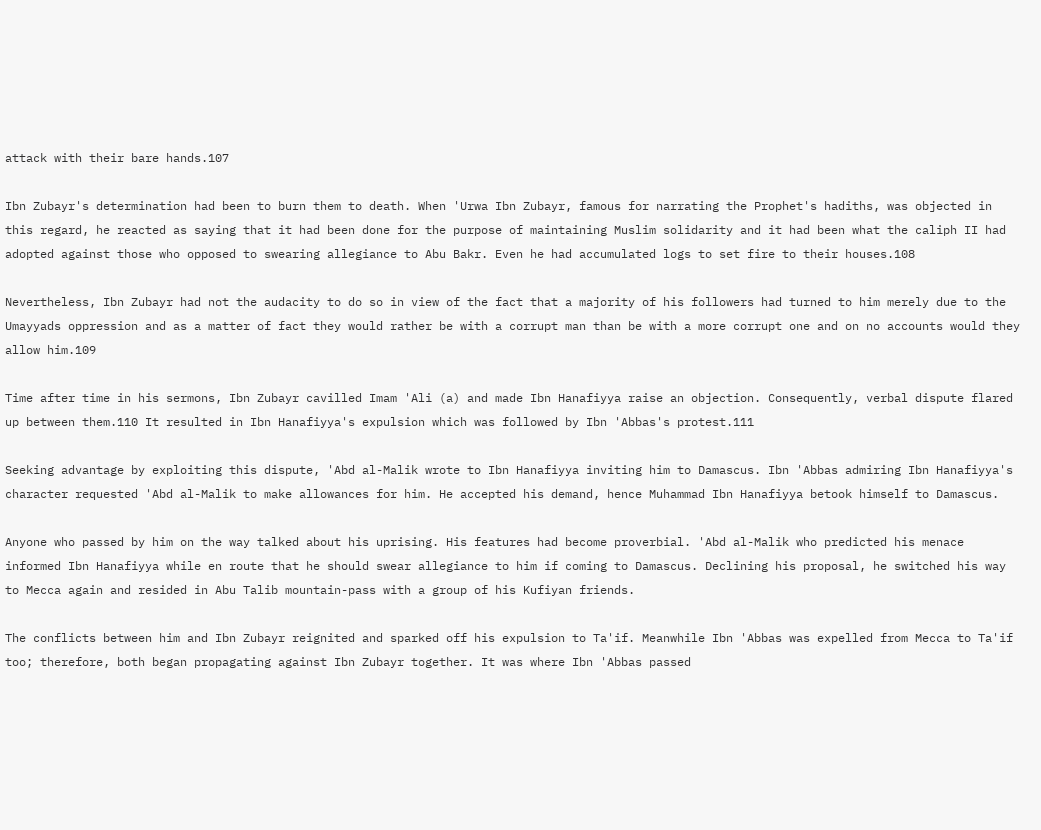attack with their bare hands.107

Ibn Zubayr's determination had been to burn them to death. When 'Urwa Ibn Zubayr, famous for narrating the Prophet's hadiths, was objected in this regard, he reacted as saying that it had been done for the purpose of maintaining Muslim solidarity and it had been what the caliph II had adopted against those who opposed to swearing allegiance to Abu Bakr. Even he had accumulated logs to set fire to their houses.108

Nevertheless, Ibn Zubayr had not the audacity to do so in view of the fact that a majority of his followers had turned to him merely due to the Umayyads oppression and as a matter of fact they would rather be with a corrupt man than be with a more corrupt one and on no accounts would they allow him.109

Time after time in his sermons, Ibn Zubayr cavilled Imam 'Ali (a) and made Ibn Hanafiyya raise an objection. Consequently, verbal dispute flared up between them.110 It resulted in Ibn Hanafiyya's expulsion which was followed by Ibn 'Abbas's protest.111

Seeking advantage by exploiting this dispute, 'Abd al-Malik wrote to Ibn Hanafiyya inviting him to Damascus. Ibn 'Abbas admiring Ibn Hanafiyya's character requested 'Abd al-Malik to make allowances for him. He accepted his demand, hence Muhammad Ibn Hanafiyya betook himself to Damascus.

Anyone who passed by him on the way talked about his uprising. His features had become proverbial. 'Abd al-Malik who predicted his menace informed Ibn Hanafiyya while en route that he should swear allegiance to him if coming to Damascus. Declining his proposal, he switched his way to Mecca again and resided in Abu Talib mountain-pass with a group of his Kufiyan friends.

The conflicts between him and Ibn Zubayr reignited and sparked off his expulsion to Ta'if. Meanwhile Ibn 'Abbas was expelled from Mecca to Ta'if too; therefore, both began propagating against Ibn Zubayr together. It was where Ibn 'Abbas passed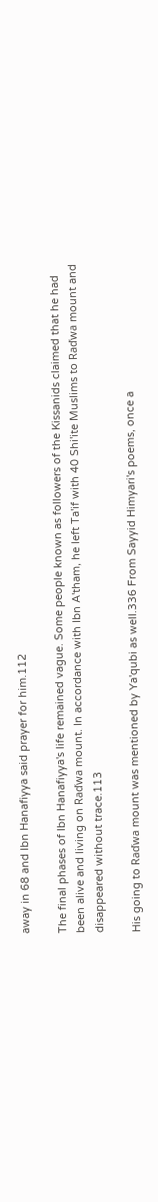away in 68 and Ibn Hanafiyya said prayer for him.112

The final phases of Ibn Hanafiyya's life remained vague. Some people known as followers of the Kissanids claimed that he had been alive and living on Raďwa mount. In accordance with Ibn A'tham, he left Ta'if with 40 Shi'ite Muslims to Raďwa mount and disappeared without trace.113

His going to Raďwa mount was mentioned by Ya'qubi as well.336 From Sayyid Himyari's poems, once a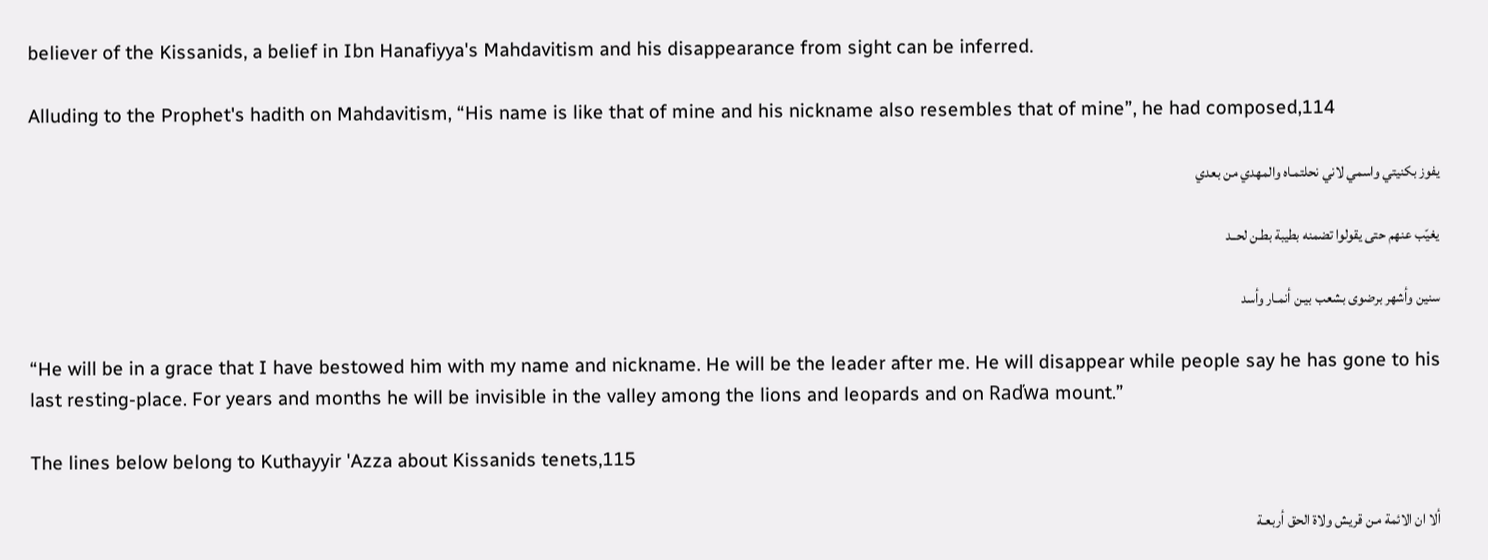believer of the Kissanids, a belief in Ibn Hanafiyya's Mahdavitism and his disappearance from sight can be inferred.

Alluding to the Prophet's hadith on Mahdavitism, “His name is like that of mine and his nickname also resembles that of mine”, he had composed,114

يفوز بكنيتي واسمي لاني نحلتمـاه والمهدي من بعدي

يغيّب عنهم حتى يقولوا تضمنه بطيبة بطـن لحــد

سنين وأشهر برضوى بشعب بيـن أنمـار وأسد

“He will be in a grace that I have bestowed him with my name and nickname. He will be the leader after me. He will disappear while people say he has gone to his last resting-place. For years and months he will be invisible in the valley among the lions and leopards and on Raďwa mount.”

The lines below belong to Kuthayyir 'Azza about Kissanids tenets,115

ألا ان الائمة مـن قريش ولاة الحق أربعـة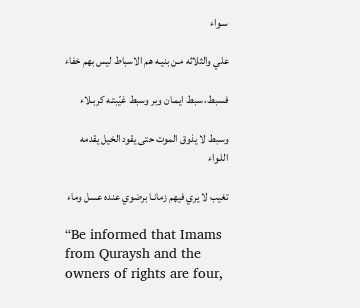سـواء

علي والثلاثه مـن بنيـه هم الاسباط ليس بهم خفاء

فسبط، سبط ايمـان وبر وسبط غيّبتـه كربـلاء

وسبط لا يذوق الموت حتى يقود الخيل يقدمه اللـواء

تغيب لا يري فيهم زمانـا برضوي عنده عسل وماء

“Be informed that Imams from Quraysh and the owners of rights are four,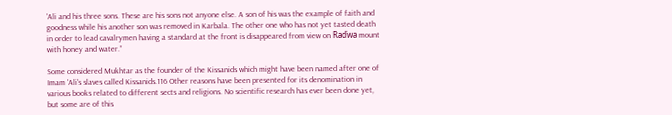'Ali and his three sons. These are his sons not anyone else. A son of his was the example of faith and goodness while his another son was removed in Karbala. The other one who has not yet tasted death in order to lead cavalrymen having a standard at the front is disappeared from view on Raďwa mount with honey and water.”

Some considered Mukhtar as the founder of the Kissanids which might have been named after one of Imam 'Ali's slaves called Kissanids.116 Other reasons have been presented for its denomination in various books related to different sects and religions. No scientific research has ever been done yet, but some are of this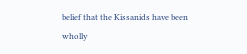belief that the Kissanids have been wholly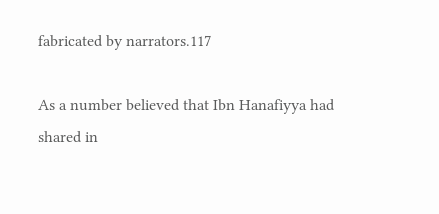fabricated by narrators.117

As a number believed that Ibn Hanafiyya had shared in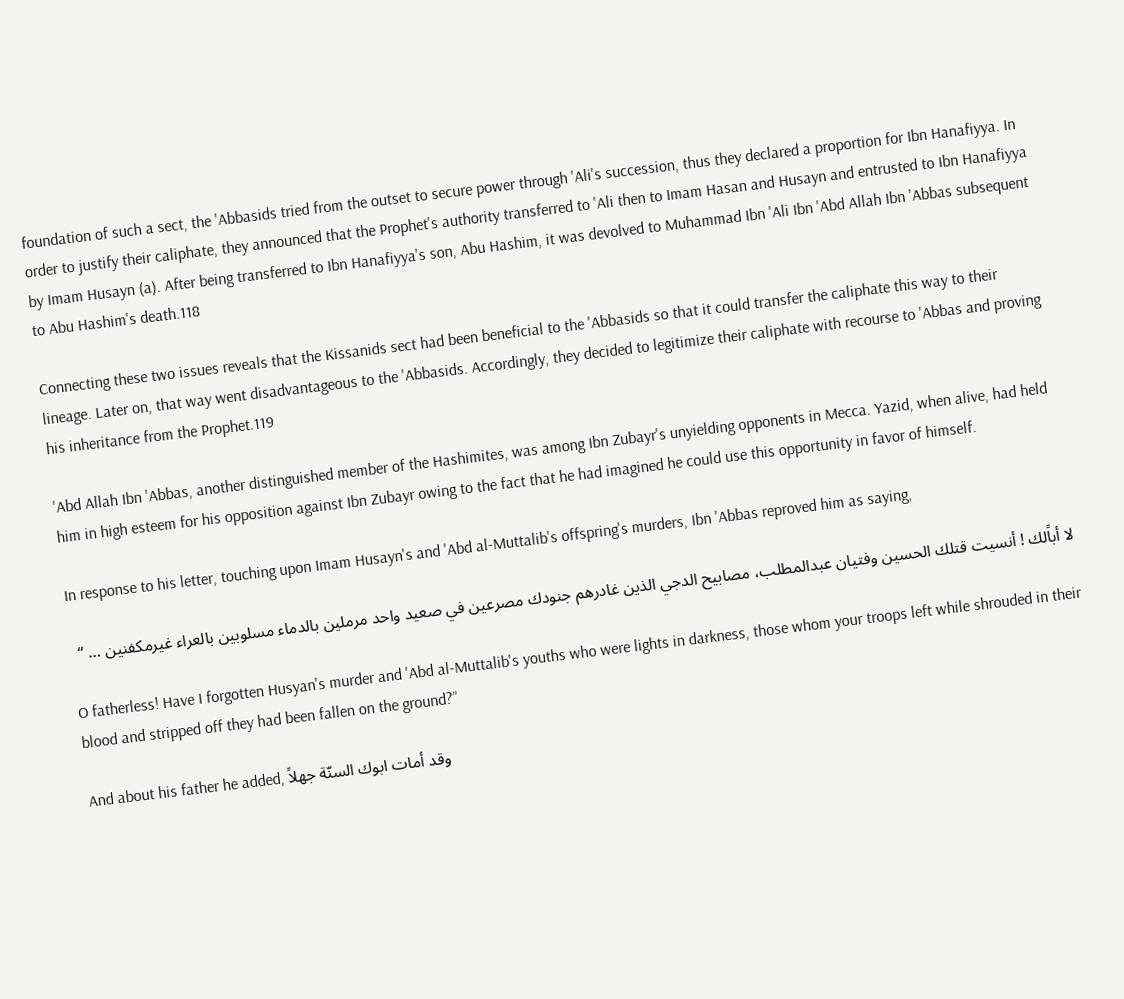foundation of such a sect, the 'Abbasids tried from the outset to secure power through 'Ali's succession, thus they declared a proportion for Ibn Hanafiyya. In order to justify their caliphate, they announced that the Prophet's authority transferred to 'Ali then to Imam Hasan and Husayn and entrusted to Ibn Hanafiyya by Imam Husayn (a). After being transferred to Ibn Hanafiyya's son, Abu Hashim, it was devolved to Muhammad Ibn 'Ali Ibn 'Abd Allah Ibn 'Abbas subsequent to Abu Hashim's death.118

Connecting these two issues reveals that the Kissanids sect had been beneficial to the 'Abbasids so that it could transfer the caliphate this way to their lineage. Later on, that way went disadvantageous to the 'Abbasids. Accordingly, they decided to legitimize their caliphate with recourse to 'Abbas and proving his inheritance from the Prophet.119

'Abd Allah Ibn 'Abbas, another distinguished member of the Hashimites, was among Ibn Zubayr's unyielding opponents in Mecca. Yazid, when alive, had held him in high esteem for his opposition against Ibn Zubayr owing to the fact that he had imagined he could use this opportunity in favor of himself.

In response to his letter, touching upon Imam Husayn's and 'Abd al-Muttalib's offspring's murders, Ibn 'Abbas reproved him as saying,

لا أباًلك ! أنسيت قتلك الحسين وفتيان عبدالمطلب، مصابيح الدجي الذين غادرهم جنودك مصرعين في صعيد واحد مرملين بالدماء مسلوبين بالعراء غيرمكفنين … “

O fatherless! Have I forgotten Husyan's murder and 'Abd al-Muttalib's youths who were lights in darkness, those whom your troops left while shrouded in their blood and stripped off they had been fallen on the ground?”

And about his father he added, وقد أمات ابوك السنّة جهلاً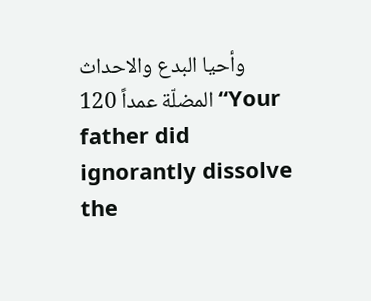وأحيا البدع والاحداث المضلّة عمداً 120 “Your father did ignorantly dissolve the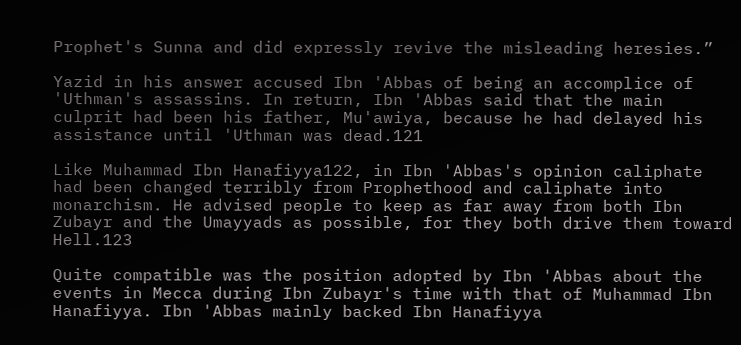Prophet's Sunna and did expressly revive the misleading heresies.”

Yazid in his answer accused Ibn 'Abbas of being an accomplice of 'Uthman's assassins. In return, Ibn 'Abbas said that the main culprit had been his father, Mu'awiya, because he had delayed his assistance until 'Uthman was dead.121

Like Muhammad Ibn Hanafiyya122, in Ibn 'Abbas's opinion caliphate had been changed terribly from Prophethood and caliphate into monarchism. He advised people to keep as far away from both Ibn Zubayr and the Umayyads as possible, for they both drive them toward Hell.123

Quite compatible was the position adopted by Ibn 'Abbas about the events in Mecca during Ibn Zubayr's time with that of Muhammad Ibn Hanafiyya. Ibn 'Abbas mainly backed Ibn Hanafiyya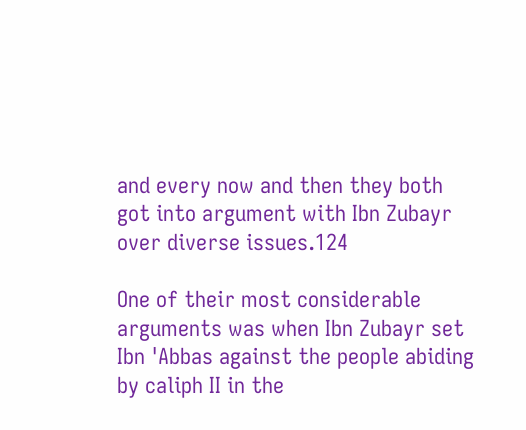and every now and then they both got into argument with Ibn Zubayr over diverse issues.124

One of their most considerable arguments was when Ibn Zubayr set Ibn 'Abbas against the people abiding by caliph II in the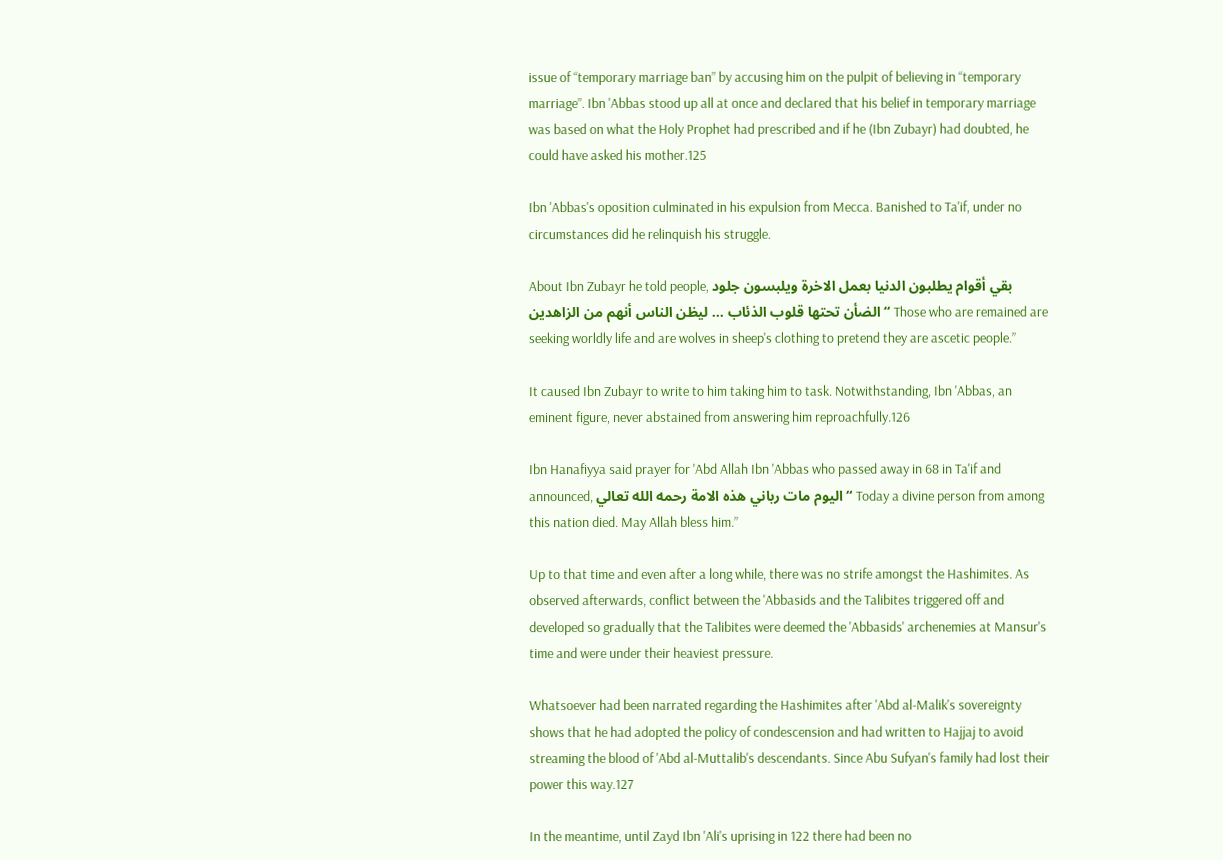issue of “temporary marriage ban” by accusing him on the pulpit of believing in “temporary marriage”. Ibn 'Abbas stood up all at once and declared that his belief in temporary marriage was based on what the Holy Prophet had prescribed and if he (Ibn Zubayr) had doubted, he could have asked his mother.125

Ibn 'Abbas's oposition culminated in his expulsion from Mecca. Banished to Ta'if, under no circumstances did he relinquish his struggle.

About Ibn Zubayr he told people, بقي أقوام يطلبون الدنيا بعمل الاخرة ويلبسون جلود الضأن تحتها قلوب الذئاب … ليظن الناس أنهم من الزاهدين “ Those who are remained are seeking worldly life and are wolves in sheep's clothing to pretend they are ascetic people.”

It caused Ibn Zubayr to write to him taking him to task. Notwithstanding, Ibn 'Abbas, an eminent figure, never abstained from answering him reproachfully.126

Ibn Hanafiyya said prayer for 'Abd Allah Ibn 'Abbas who passed away in 68 in Ta'if and announced, اليوم مات رباني هذه الامة رحمه الله تعالي “ Today a divine person from among this nation died. May Allah bless him.”

Up to that time and even after a long while, there was no strife amongst the Hashimites. As observed afterwards, conflict between the 'Abbasids and the Talibites triggered off and developed so gradually that the Talibites were deemed the 'Abbasids' archenemies at Mansur's time and were under their heaviest pressure.

Whatsoever had been narrated regarding the Hashimites after 'Abd al-Malik's sovereignty shows that he had adopted the policy of condescension and had written to Hajjaj to avoid streaming the blood of 'Abd al-Muttalib's descendants. Since Abu Sufyan's family had lost their power this way.127

In the meantime, until Zayd Ibn 'Ali's uprising in 122 there had been no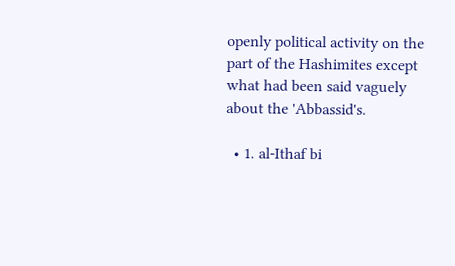openly political activity on the part of the Hashimites except what had been said vaguely about the 'Abbassid's.

  • 1. al-Ithaf bi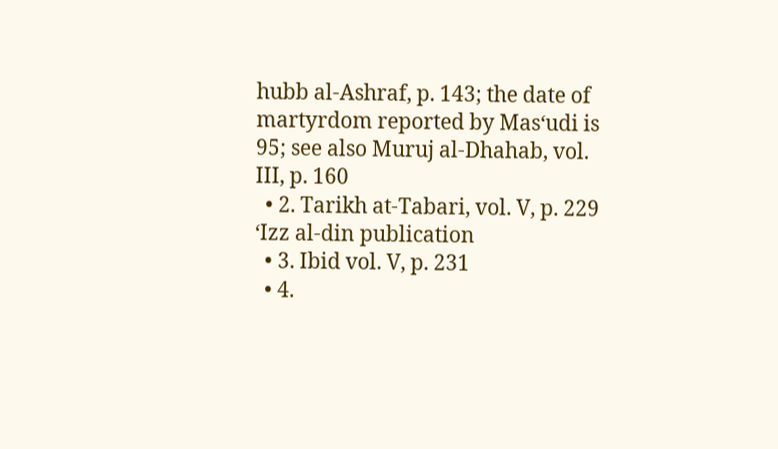hubb al-Ashraf, p. 143; the date of martyrdom reported by Mas‘udi is 95; see also Muruj al-Dhahab, vol. III, p. 160
  • 2. Tarikh at-Tabari, vol. V, p. 229 ‘Izz al-din publication
  • 3. Ibid vol. V, p. 231
  • 4.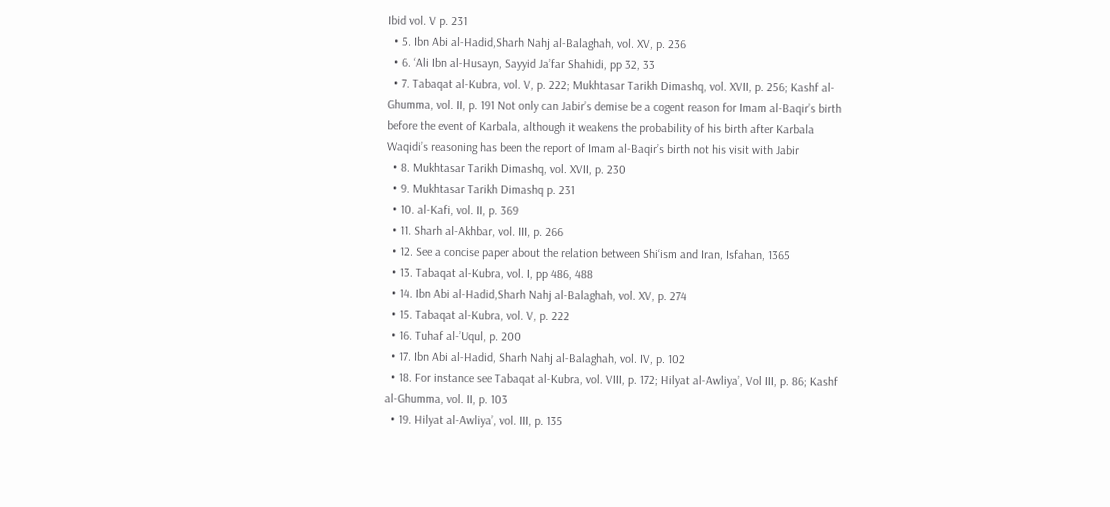Ibid vol. V p. 231
  • 5. Ibn Abi al-Hadid,Sharh Nahj al-Balaghah, vol. XV, p. 236
  • 6. ‘Ali Ibn al-Husayn, Sayyid Ja’far Shahidi, pp 32, 33
  • 7. Tabaqat al-Kubra, vol. V, p. 222; Mukhtasar Tarikh Dimashq, vol. XVII, p. 256; Kashf al-Ghumma, vol. II, p. 191 Not only can Jabir’s demise be a cogent reason for Imam al-Baqir’s birth before the event of Karbala, although it weakens the probability of his birth after Karbala Waqidi’s reasoning has been the report of Imam al-Baqir’s birth not his visit with Jabir
  • 8. Mukhtasar Tarikh Dimashq, vol. XVII, p. 230
  • 9. Mukhtasar Tarikh Dimashq p. 231
  • 10. al-Kafi, vol. II, p. 369
  • 11. Sharh al-Akhbar, vol. III, p. 266
  • 12. See a concise paper about the relation between Shi‘ism and Iran, Isfahan, 1365
  • 13. Tabaqat al-Kubra, vol. I, pp 486, 488
  • 14. Ibn Abi al-Hadid,Sharh Nahj al-Balaghah, vol. XV, p. 274
  • 15. Tabaqat al-Kubra, vol. V, p. 222
  • 16. Tuhaf al-’Uqul, p. 200
  • 17. Ibn Abi al-Hadid, Sharh Nahj al-Balaghah, vol. IV, p. 102
  • 18. For instance see Tabaqat al-Kubra, vol. VIII, p. 172; Hilyat al-Awliya’, Vol III, p. 86; Kashf al-Ghumma, vol. II, p. 103
  • 19. Hilyat al-Awliya’, vol. III, p. 135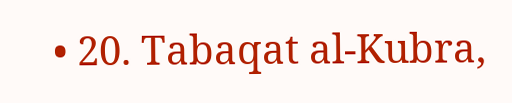• 20. Tabaqat al-Kubra,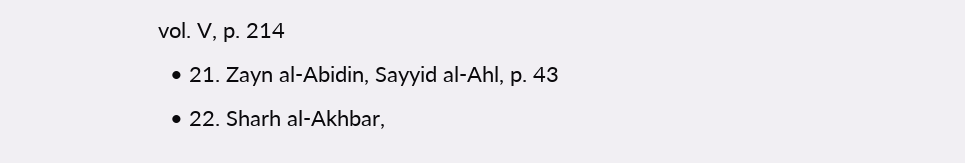vol. V, p. 214
  • 21. Zayn al-Abidin, Sayyid al-Ahl, p. 43
  • 22. Sharh al-Akhbar,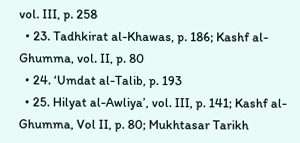vol. III, p. 258
  • 23. Tadhkirat al-Khawas, p. 186; Kashf al-Ghumma, vol. II, p. 80
  • 24. ‘Umdat al-Talib, p. 193
  • 25. Hilyat al-Awliya’, vol. III, p. 141; Kashf al-Ghumma, Vol II, p. 80; Mukhtasar Tarikh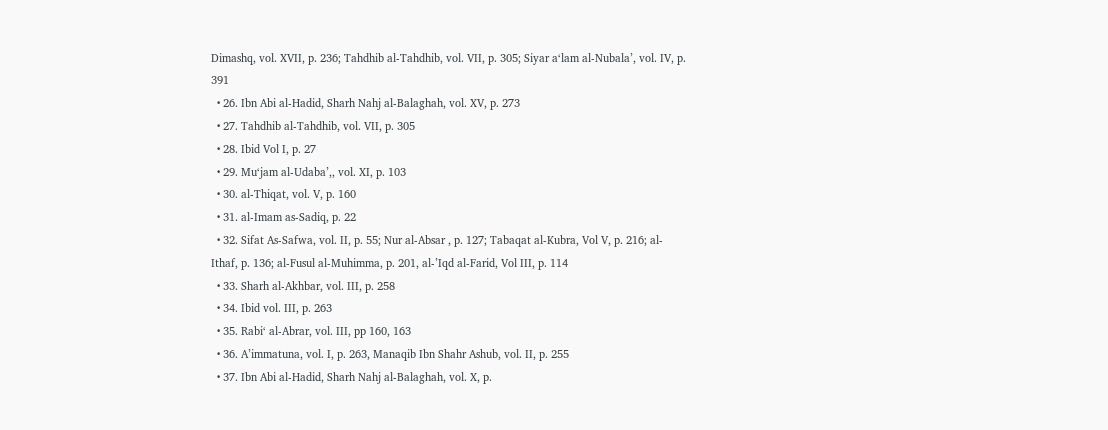Dimashq, vol. XVII, p. 236; Tahdhib al-Tahdhib, vol. VII, p. 305; Siyar a‘lam al-Nubala’, vol. IV, p. 391
  • 26. Ibn Abi al-Hadid, Sharh Nahj al-Balaghah, vol. XV, p. 273
  • 27. Tahdhib al-Tahdhib, vol. VII, p. 305
  • 28. Ibid Vol I, p. 27
  • 29. Mu‘jam al-Udaba’,, vol. XI, p. 103
  • 30. al-Thiqat, vol. V, p. 160
  • 31. al-Imam as-Sadiq, p. 22
  • 32. Sifat As-Safwa, vol. II, p. 55; Nur al-Absar , p. 127; Tabaqat al-Kubra, Vol V, p. 216; al-Ithaf, p. 136; al-Fusul al-Muhimma, p. 201, al-’Iqd al-Farid, Vol III, p. 114
  • 33. Sharh al-Akhbar, vol. III, p. 258
  • 34. Ibid vol. III, p. 263
  • 35. Rabi‘ al-Abrar, vol. III, pp 160, 163
  • 36. A’immatuna, vol. I, p. 263, Manaqib Ibn Shahr Ashub, vol. II, p. 255
  • 37. Ibn Abi al-Hadid, Sharh Nahj al-Balaghah, vol. X, p.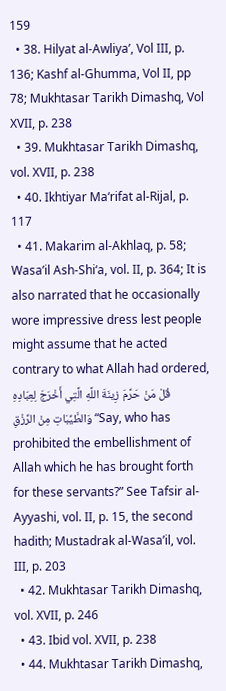159
  • 38. Hilyat al-Awliya’, Vol III, p. 136; Kashf al-Ghumma, Vol II, pp 78; Mukhtasar Tarikh Dimashq, Vol XVII, p. 238
  • 39. Mukhtasar Tarikh Dimashq, vol. XVII, p. 238
  • 40. Ikhtiyar Ma‘rifat al-Rijal, p. 117
  • 41. Makarim al-Akhlaq, p. 58; Wasa’il Ash-Shi‘a, vol. II, p. 364; It is also narrated that he occasionally wore impressive dress lest people might assume that he acted contrary to what Allah had ordered, قُلْ مَنْ حَرَّمَ زِينَةَ اللَّهِ الَّتِي أَخْرَجَ لِعِبَادِهِ وَالطَّيِّبَاتِ مِنْ الرِّزْقِ “Say, who has prohibited the embellishment of Allah which he has brought forth for these servants?” See Tafsir al-Ayyashi, vol. II, p. 15, the second hadith; Mustadrak al-Wasa’il, vol. III, p. 203
  • 42. Mukhtasar Tarikh Dimashq, vol. XVII, p. 246
  • 43. Ibid vol. XVII, p. 238
  • 44. Mukhtasar Tarikh Dimashq,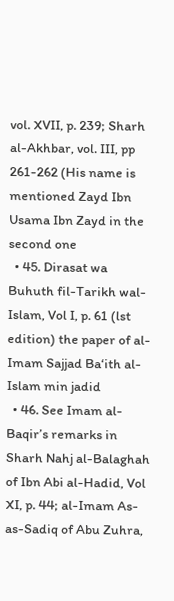vol. XVII, p. 239; Sharh al-Akhbar, vol. III, pp 261-262 (His name is mentioned Zayd Ibn Usama Ibn Zayd in the second one
  • 45. Dirasat wa Buhuth fil-Tarikh wal-Islam, Vol I, p. 61 (lst edition) the paper of al-Imam Sajjad Ba‘ith al-Islam min jadid
  • 46. See Imam al-Baqir’s remarks in Sharh Nahj al-Balaghah of Ibn Abi al-Hadid, Vol XI, p. 44; al-Imam As-as-Sadiq of Abu Zuhra,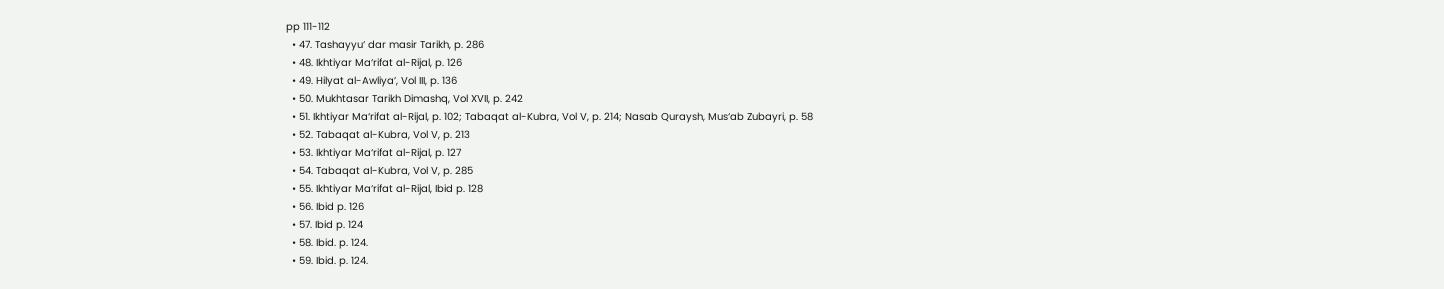pp 111-112
  • 47. Tashayyu‘ dar masir Tarikh, p. 286
  • 48. Ikhtiyar Ma‘rifat al-Rijal, p. 126
  • 49. Hilyat al-Awliya’, Vol III, p. 136
  • 50. Mukhtasar Tarikh Dimashq, Vol XVII, p. 242
  • 51. Ikhtiyar Ma‘rifat al-Rijal, p. 102; Tabaqat al-Kubra, Vol V, p. 214; Nasab Quraysh, Mus‘ab Zubayri, p. 58
  • 52. Tabaqat al-Kubra, Vol V, p. 213
  • 53. Ikhtiyar Ma‘rifat al-Rijal, p. 127
  • 54. Tabaqat al-Kubra, Vol V, p. 285
  • 55. Ikhtiyar Ma‘rifat al-Rijal, Ibid p. 128
  • 56. Ibid p. 126
  • 57. Ibid p. 124
  • 58. Ibid. p. 124.
  • 59. Ibid. p. 124.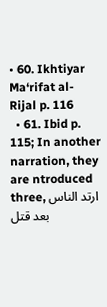• 60. Ikhtiyar Ma‘rifat al-Rijal p. 116
  • 61. Ibid p. 115; In another narration, they are ntroduced three, ارتد الناس بعد قتل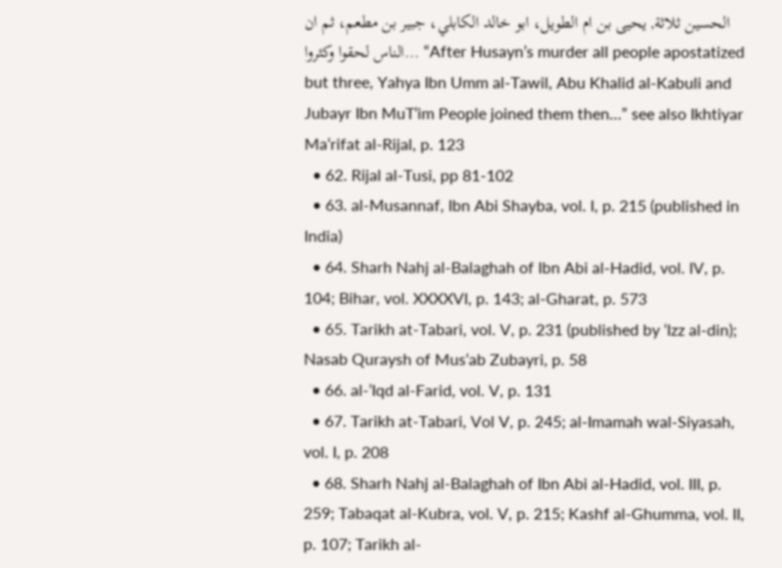الحسين ثلاثة, يحيى بن ام الطويل، ابو خالد الكابلي، جبير بن مطعم، ثم ان الناس لحقوا وكثروا… “After Husayn’s murder all people apostatized but three, Yahya Ibn Umm al-Tawil, Abu Khalid al-Kabuli and Jubayr Ibn MuT‘im People joined them then…” see also Ikhtiyar Ma‘rifat al-Rijal, p. 123
  • 62. Rijal al-Tusi, pp 81-102
  • 63. al-Musannaf, Ibn Abi Shayba, vol. I, p. 215 (published in India)
  • 64. Sharh Nahj al-Balaghah of Ibn Abi al-Hadid, vol. IV, p. 104; Bihar, vol. XXXXVI, p. 143; al-Gharat, p. 573
  • 65. Tarikh at-Tabari, vol. V, p. 231 (published by ‘Izz al-din); Nasab Quraysh of Mus‘ab Zubayri, p. 58
  • 66. al-’Iqd al-Farid, vol. V, p. 131
  • 67. Tarikh at-Tabari, Vol V, p. 245; al-Imamah wal-Siyasah, vol. I, p. 208
  • 68. Sharh Nahj al-Balaghah of Ibn Abi al-Hadid, vol. III, p. 259; Tabaqat al-Kubra, vol. V, p. 215; Kashf al-Ghumma, vol. II, p. 107; Tarikh al-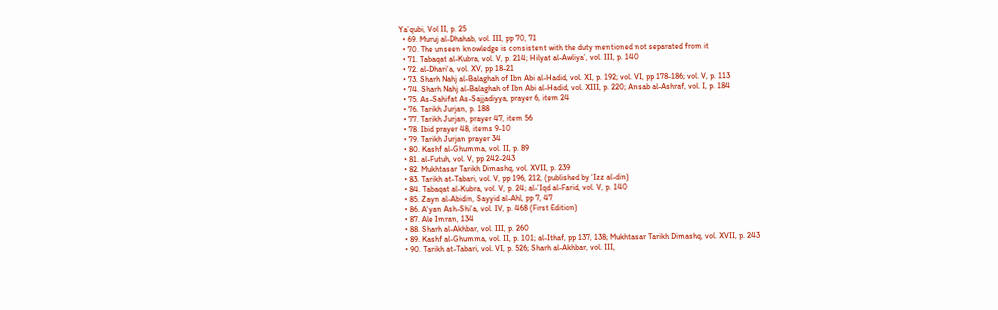Ya’qubi, Vol II, p. 25
  • 69. Muruj al-Dhahab, vol. III, pp 70, 71
  • 70. The unseen knowledge is consistent with the duty mentioned not separated from it
  • 71. Tabaqat al-Kubra, vol. V, p. 214; Hilyat al-Awliya’, vol. III, p. 140
  • 72. al-Dhari‘a, vol. XV, pp 18-21
  • 73. Sharh Nahj al-Balaghah of Ibn Abi al-Hadid, vol. XI, p. 192; vol. VI, pp 178-186; vol. V, p. 113
  • 74. Sharh Nahj al-Balaghah of Ibn Abi al-Hadid, vol. XIII, p. 220; Ansab al-Ashraf, vol. I, p. 184
  • 75. As-Sahifat As-Sajjadiyya, prayer 6, item 24
  • 76. Tarikh Jurjan, p. 188
  • 77. Tarikh Jurjan, prayer 47, item 56
  • 78. Ibid prayer 48, items 9-10
  • 79. Tarikh Jurjan prayer 34
  • 80. Kashf al-Ghumma, vol. II, p. 89
  • 81. al-Futuh, vol. V, pp 242-243
  • 82. Mukhtasar Tarikh Dimashq, vol. XVII, p. 239
  • 83. Tarikh at-Tabari, vol. V, pp 196, 212, (published by ‘Izz al-din)
  • 84. Tabaqat al-Kubra, vol. V, p. 24; al-’Iqd al-Farid, vol. V, p. 140
  • 85. Zayn al-Abidin, Sayyid al-Ahl, pp 7, 47
  • 86. A‘yan Ash-Shi‘a, vol. IV, p. 468 (First Edition)
  • 87. Ale Imran, 134
  • 88. Sharh al-Akhbar, vol. III, p. 260
  • 89. Kashf al-Ghumma, vol. II, p. 101; al-Ithaf, pp 137, 138; Mukhtasar Tarikh Dimashq, vol. XVII, p. 243
  • 90. Tarikh at-Tabari, vol. VI, p. 526; Sharh al-Akhbar, vol. III,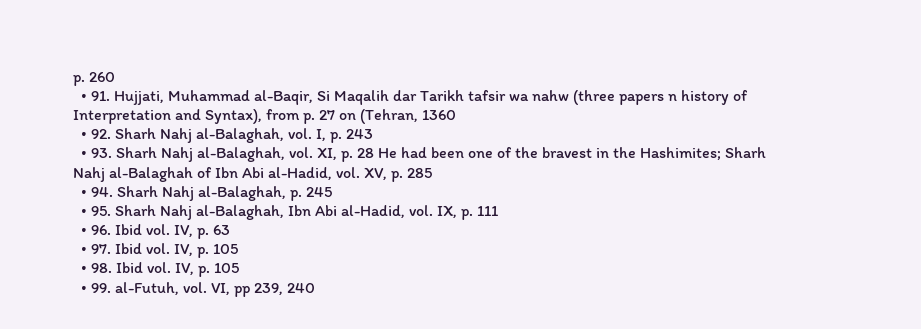p. 260
  • 91. Hujjati, Muhammad al-Baqir, Si Maqalih dar Tarikh tafsir wa nahw (three papers n history of Interpretation and Syntax), from p. 27 on (Tehran, 1360
  • 92. Sharh Nahj al-Balaghah, vol. I, p. 243
  • 93. Sharh Nahj al-Balaghah, vol. XI, p. 28 He had been one of the bravest in the Hashimites; Sharh Nahj al-Balaghah of Ibn Abi al-Hadid, vol. XV, p. 285
  • 94. Sharh Nahj al-Balaghah, p. 245
  • 95. Sharh Nahj al-Balaghah, Ibn Abi al-Hadid, vol. IX, p. 111
  • 96. Ibid vol. IV, p. 63
  • 97. Ibid vol. IV, p. 105
  • 98. Ibid vol. IV, p. 105
  • 99. al-Futuh, vol. VI, pp 239, 240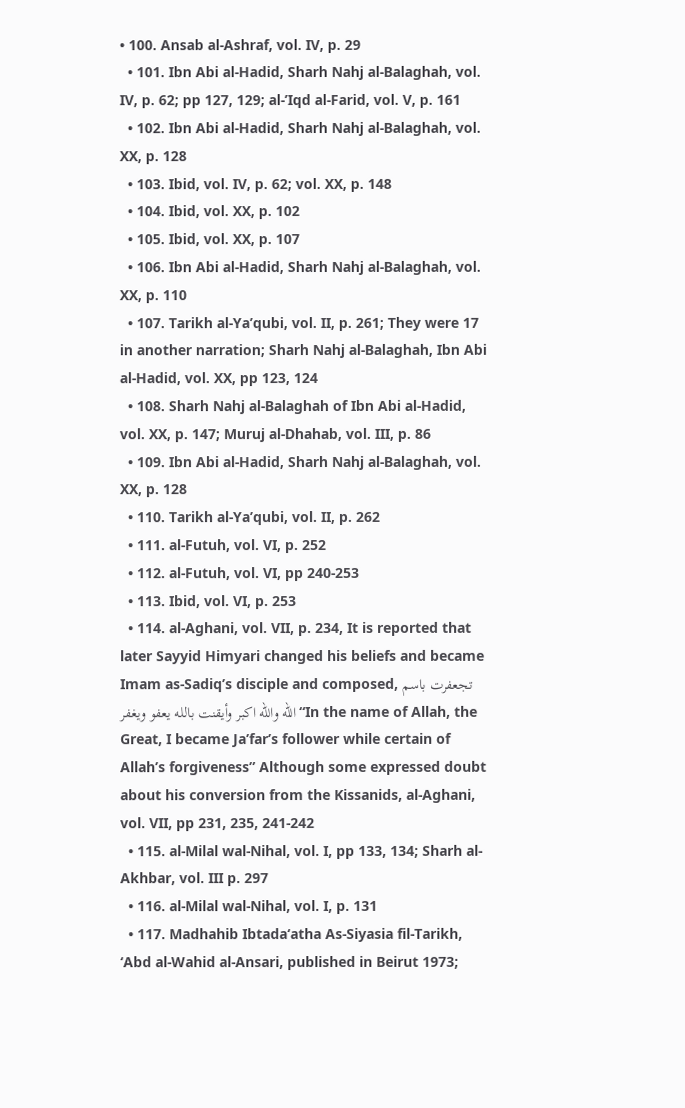• 100. Ansab al-Ashraf, vol. IV, p. 29
  • 101. Ibn Abi al-Hadid, Sharh Nahj al-Balaghah, vol. IV, p. 62; pp 127, 129; al-’Iqd al-Farid, vol. V, p. 161
  • 102. Ibn Abi al-Hadid, Sharh Nahj al-Balaghah, vol. XX, p. 128
  • 103. Ibid, vol. IV, p. 62; vol. XX, p. 148
  • 104. Ibid, vol. XX, p. 102
  • 105. Ibid, vol. XX, p. 107
  • 106. Ibn Abi al-Hadid, Sharh Nahj al-Balaghah, vol. XX, p. 110
  • 107. Tarikh al-Ya’qubi, vol. II, p. 261; They were 17 in another narration; Sharh Nahj al-Balaghah, Ibn Abi al-Hadid, vol. XX, pp 123, 124
  • 108. Sharh Nahj al-Balaghah of Ibn Abi al-Hadid, vol. XX, p. 147; Muruj al-Dhahab, vol. III, p. 86
  • 109. Ibn Abi al-Hadid, Sharh Nahj al-Balaghah, vol. XX, p. 128
  • 110. Tarikh al-Ya’qubi, vol. II, p. 262
  • 111. al-Futuh, vol. VI, p. 252
  • 112. al-Futuh, vol. VI, pp 240-253
  • 113. Ibid, vol. VI, p. 253
  • 114. al-Aghani, vol. VII, p. 234, It is reported that later Sayyid Himyari changed his beliefs and became Imam as-Sadiq’s disciple and composed, تجعفرت باسم الله والله اكبر وأيقنت بالله يعفو ويغفر “In the name of Allah, the Great, I became Ja’far’s follower while certain of Allah’s forgiveness” Although some expressed doubt about his conversion from the Kissanids, al-Aghani, vol. VII, pp 231, 235, 241-242
  • 115. al-Milal wal-Nihal, vol. I, pp 133, 134; Sharh al-Akhbar, vol. III p. 297
  • 116. al-Milal wal-Nihal, vol. I, p. 131
  • 117. Madhahib Ibtada‘atha As-Siyasia fil-Tarikh, ‘Abd al-Wahid al-Ansari, published in Beirut 1973;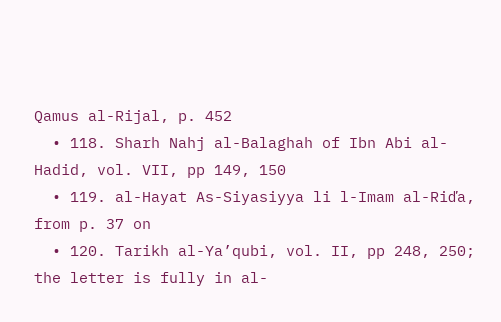Qamus al-Rijal, p. 452
  • 118. Sharh Nahj al-Balaghah of Ibn Abi al-Hadid, vol. VII, pp 149, 150
  • 119. al-Hayat As-Siyasiyya li l-Imam al-Riďa, from p. 37 on
  • 120. Tarikh al-Ya’qubi, vol. II, pp 248, 250; the letter is fully in al-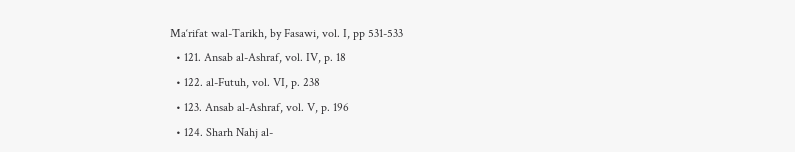Ma‘rifat wal-Tarikh, by Fasawi, vol. I, pp 531-533
  • 121. Ansab al-Ashraf, vol. IV, p. 18
  • 122. al-Futuh, vol. VI, p. 238
  • 123. Ansab al-Ashraf, vol. V, p. 196
  • 124. Sharh Nahj al-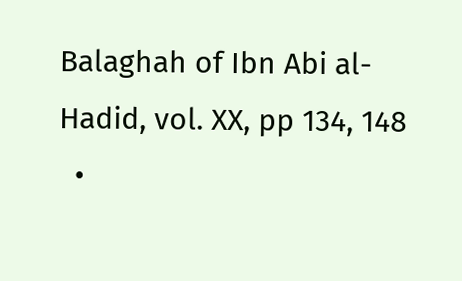Balaghah of Ibn Abi al-Hadid, vol. XX, pp 134, 148
  •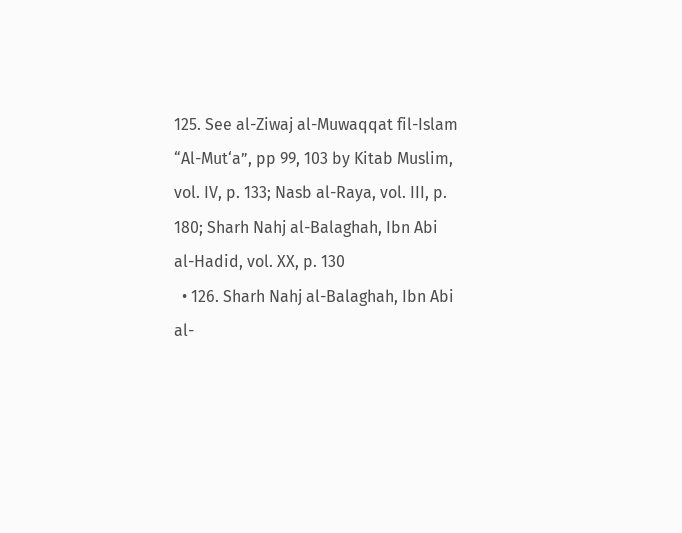125. See al-Ziwaj al-Muwaqqat fil-Islam “Al-Mut‘a”, pp 99, 103 by Kitab Muslim, vol. IV, p. 133; Nasb al-Raya, vol. III, p. 180; Sharh Nahj al-Balaghah, Ibn Abi al-Hadid, vol. XX, p. 130
  • 126. Sharh Nahj al-Balaghah, Ibn Abi al-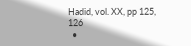Hadid, vol. XX, pp 125, 126
  •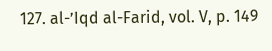127. al-’Iqd al-Farid, vol. V, p. 149